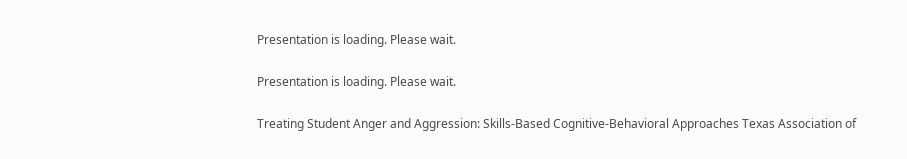Presentation is loading. Please wait.

Presentation is loading. Please wait.

Treating Student Anger and Aggression: Skills-Based Cognitive-Behavioral Approaches Texas Association of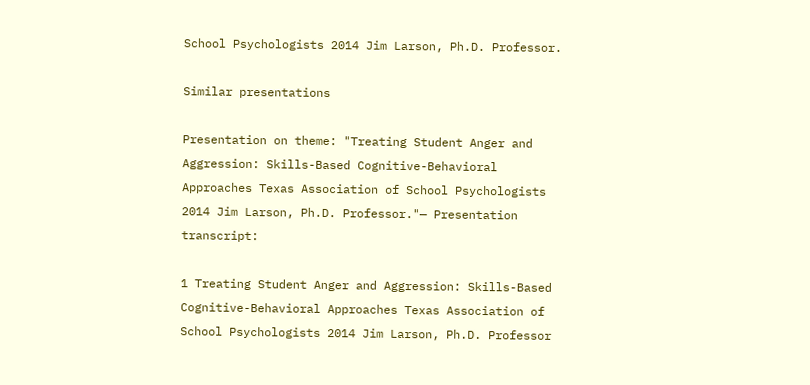School Psychologists 2014 Jim Larson, Ph.D. Professor.

Similar presentations

Presentation on theme: "Treating Student Anger and Aggression: Skills-Based Cognitive-Behavioral Approaches Texas Association of School Psychologists 2014 Jim Larson, Ph.D. Professor."— Presentation transcript:

1 Treating Student Anger and Aggression: Skills-Based Cognitive-Behavioral Approaches Texas Association of School Psychologists 2014 Jim Larson, Ph.D. Professor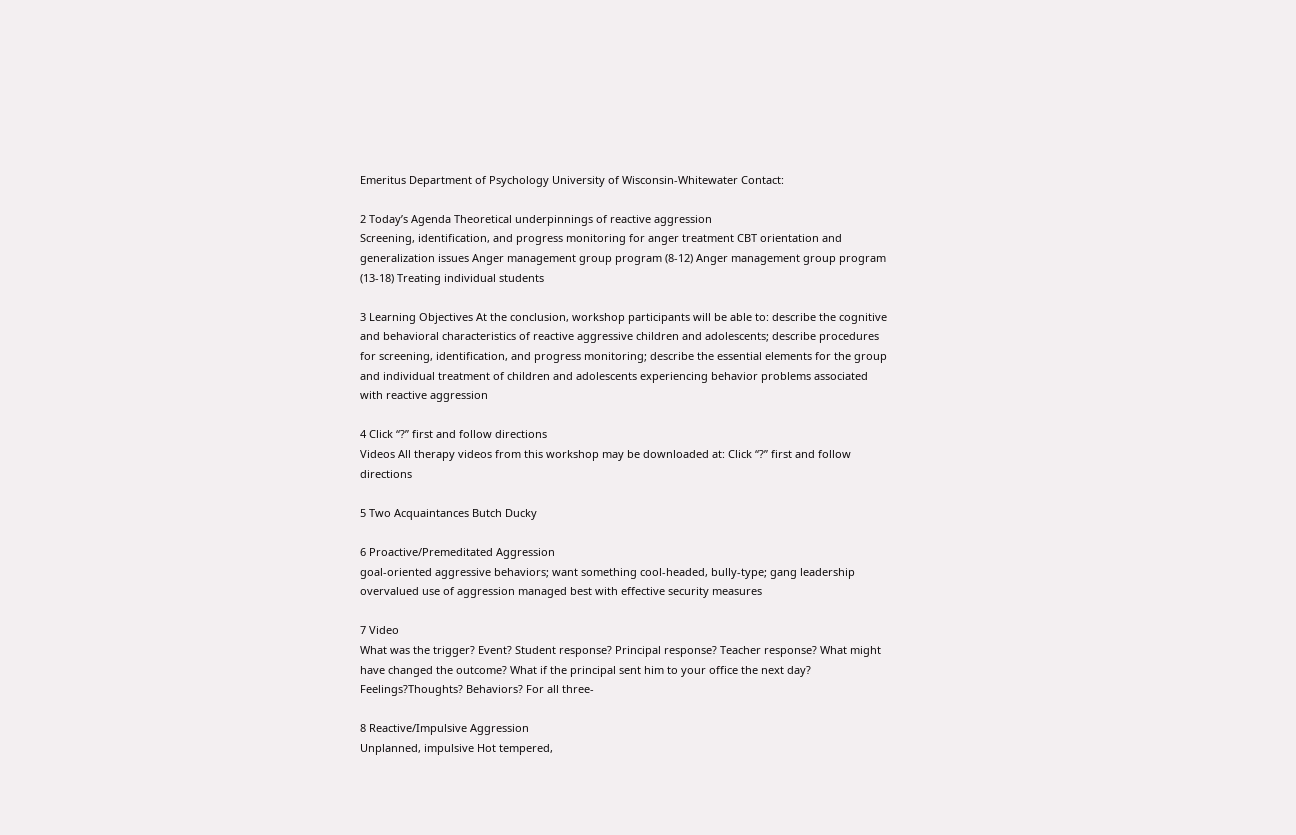Emeritus Department of Psychology University of Wisconsin-Whitewater Contact:

2 Today’s Agenda Theoretical underpinnings of reactive aggression
Screening, identification, and progress monitoring for anger treatment CBT orientation and generalization issues Anger management group program (8-12) Anger management group program (13-18) Treating individual students

3 Learning Objectives At the conclusion, workshop participants will be able to: describe the cognitive and behavioral characteristics of reactive aggressive children and adolescents; describe procedures for screening, identification, and progress monitoring; describe the essential elements for the group and individual treatment of children and adolescents experiencing behavior problems associated with reactive aggression

4 Click “?” first and follow directions
Videos All therapy videos from this workshop may be downloaded at: Click “?” first and follow directions

5 Two Acquaintances Butch Ducky

6 Proactive/Premeditated Aggression
goal-oriented aggressive behaviors; want something cool-headed, bully-type; gang leadership overvalued use of aggression managed best with effective security measures

7 Video
What was the trigger? Event? Student response? Principal response? Teacher response? What might have changed the outcome? What if the principal sent him to your office the next day? Feelings?Thoughts? Behaviors? For all three-

8 Reactive/Impulsive Aggression
Unplanned, impulsive Hot tempered,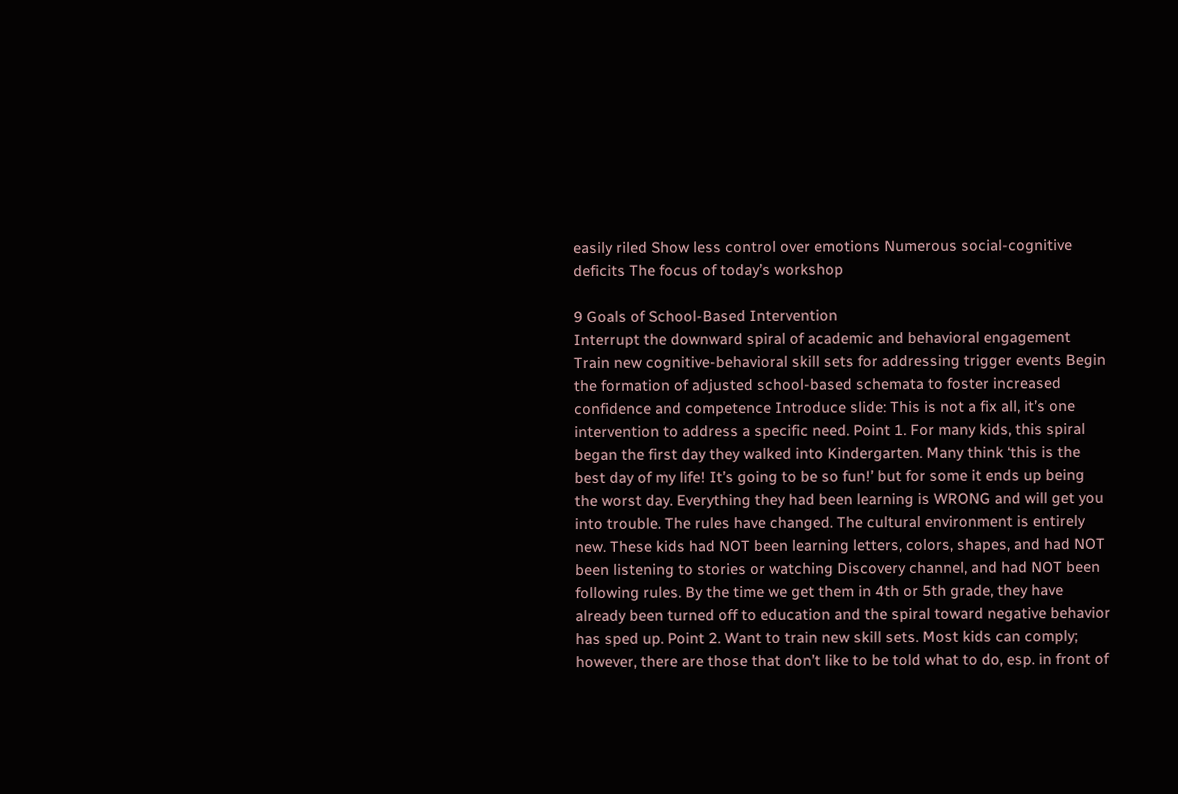easily riled Show less control over emotions Numerous social-cognitive deficits The focus of today’s workshop

9 Goals of School-Based Intervention
Interrupt the downward spiral of academic and behavioral engagement Train new cognitive-behavioral skill sets for addressing trigger events Begin the formation of adjusted school-based schemata to foster increased confidence and competence Introduce slide: This is not a fix all, it’s one intervention to address a specific need. Point 1. For many kids, this spiral began the first day they walked into Kindergarten. Many think ‘this is the best day of my life! It’s going to be so fun!’ but for some it ends up being the worst day. Everything they had been learning is WRONG and will get you into trouble. The rules have changed. The cultural environment is entirely new. These kids had NOT been learning letters, colors, shapes, and had NOT been listening to stories or watching Discovery channel, and had NOT been following rules. By the time we get them in 4th or 5th grade, they have already been turned off to education and the spiral toward negative behavior has sped up. Point 2. Want to train new skill sets. Most kids can comply; however, there are those that don’t like to be told what to do, esp. in front of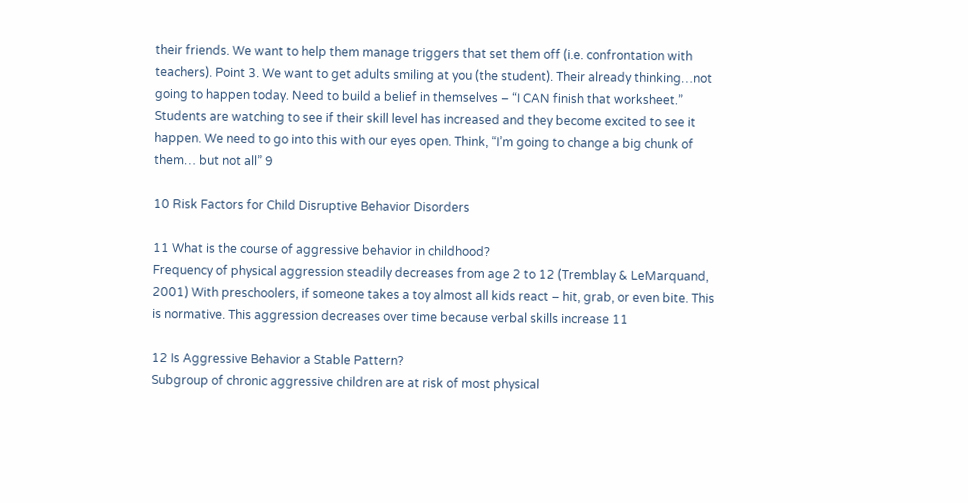their friends. We want to help them manage triggers that set them off (i.e. confrontation with teachers). Point 3. We want to get adults smiling at you (the student). Their already thinking…not going to happen today. Need to build a belief in themselves – “I CAN finish that worksheet.” Students are watching to see if their skill level has increased and they become excited to see it happen. We need to go into this with our eyes open. Think, “I’m going to change a big chunk of them… but not all” 9

10 Risk Factors for Child Disruptive Behavior Disorders

11 What is the course of aggressive behavior in childhood?
Frequency of physical aggression steadily decreases from age 2 to 12 (Tremblay & LeMarquand, 2001) With preschoolers, if someone takes a toy almost all kids react – hit, grab, or even bite. This is normative. This aggression decreases over time because verbal skills increase 11

12 Is Aggressive Behavior a Stable Pattern?
Subgroup of chronic aggressive children are at risk of most physical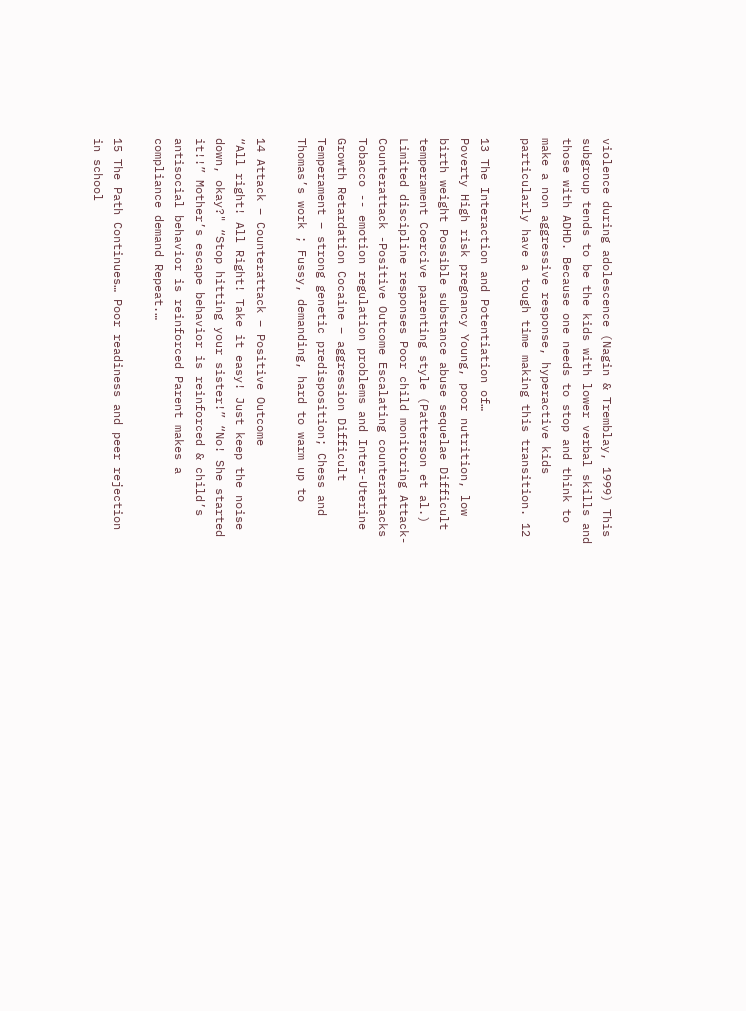violence during adolescence (Nagin & Tremblay, 1999) This subgroup tends to be the kids with lower verbal skills and those with ADHD. Because one needs to stop and think to make a non aggressive response, hyperactive kids particularly have a tough time making this transition. 12

13 The Interaction and Potentiation of…
Poverty High risk pregnancy Young, poor nutrition, low birth weight Possible substance abuse sequelae Difficult temperament Coercive parenting style (Patterson et al.) Limited discipline responses Poor child monitoring Attack-Counterattack -Positive Outcome Escalating counterattacks Tobacco -- emotion regulation problems and Inter-Uterine Growth Retardation Cocaine – aggression Difficult Temperament – strong genetic predisposition; Chess and Thomas’s work ; Fussy, demanding, hard to warm up to

14 Attack – Counterattack – Positive Outcome
“All right! All Right! Take it easy! Just keep the noise down, okay?" “Stop hitting your sister!” “No! She started it!!” Mother’s escape behavior is reinforced & child’s antisocial behavior is reinforced Parent makes a compliance demand Repeat.…

15 The Path Continues… Poor readiness and peer rejection in school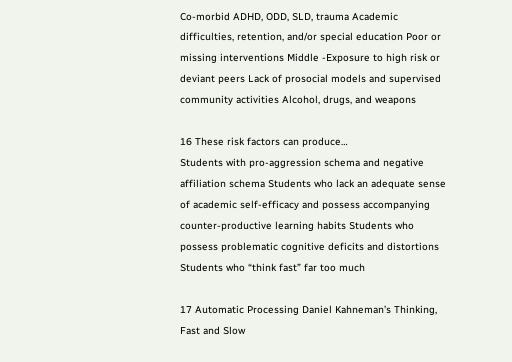Co-morbid ADHD, ODD, SLD, trauma Academic difficulties, retention, and/or special education Poor or missing interventions Middle -Exposure to high risk or deviant peers Lack of prosocial models and supervised community activities Alcohol, drugs, and weapons

16 These risk factors can produce…
Students with pro-aggression schema and negative affiliation schema Students who lack an adequate sense of academic self-efficacy and possess accompanying counter-productive learning habits Students who possess problematic cognitive deficits and distortions Students who “think fast” far too much

17 Automatic Processing Daniel Kahneman’s Thinking, Fast and Slow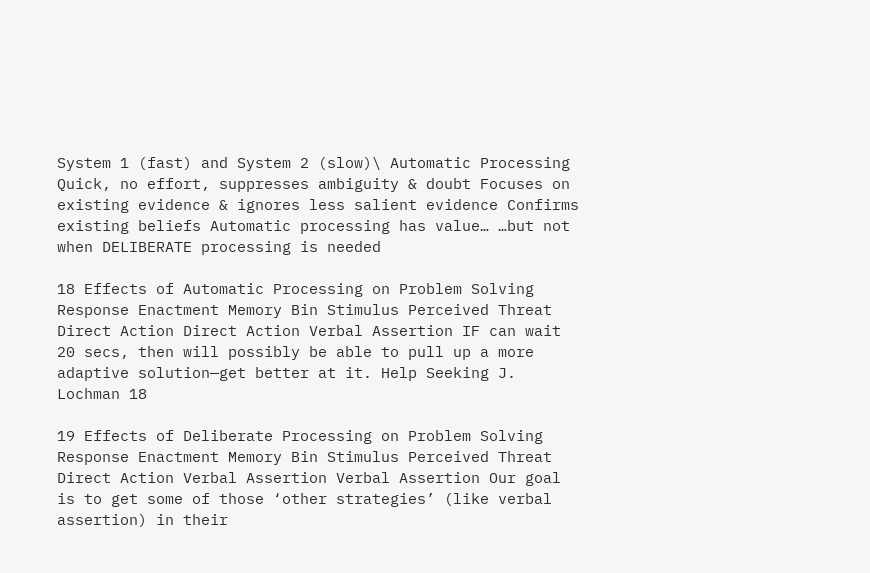System 1 (fast) and System 2 (slow)\ Automatic Processing Quick, no effort, suppresses ambiguity & doubt Focuses on existing evidence & ignores less salient evidence Confirms existing beliefs Automatic processing has value… …but not when DELIBERATE processing is needed

18 Effects of Automatic Processing on Problem Solving
Response Enactment Memory Bin Stimulus Perceived Threat Direct Action Direct Action Verbal Assertion IF can wait 20 secs, then will possibly be able to pull up a more adaptive solution—get better at it. Help Seeking J. Lochman 18

19 Effects of Deliberate Processing on Problem Solving
Response Enactment Memory Bin Stimulus Perceived Threat Direct Action Verbal Assertion Verbal Assertion Our goal is to get some of those ‘other strategies’ (like verbal assertion) in their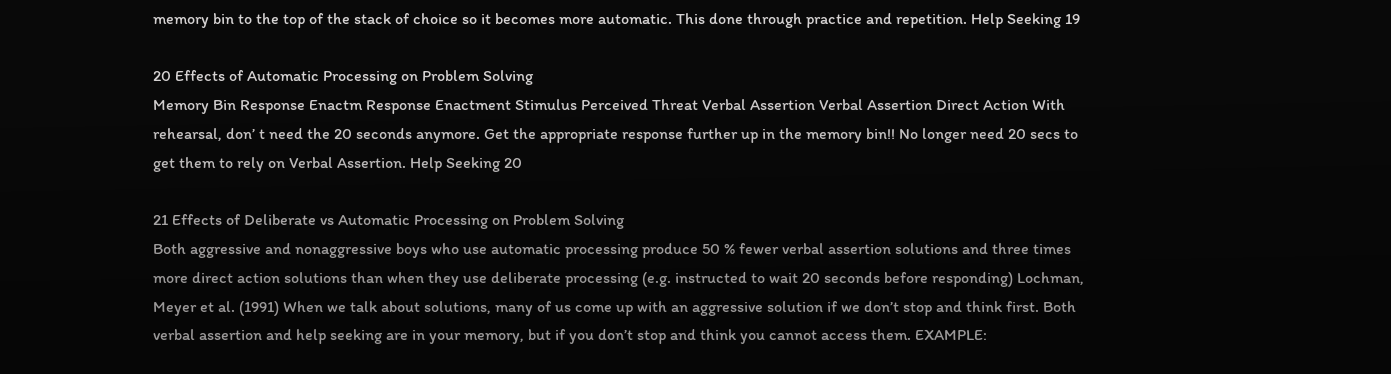memory bin to the top of the stack of choice so it becomes more automatic. This done through practice and repetition. Help Seeking 19

20 Effects of Automatic Processing on Problem Solving
Memory Bin Response Enactm Response Enactment Stimulus Perceived Threat Verbal Assertion Verbal Assertion Direct Action With rehearsal, don’ t need the 20 seconds anymore. Get the appropriate response further up in the memory bin!! No longer need 20 secs to get them to rely on Verbal Assertion. Help Seeking 20

21 Effects of Deliberate vs Automatic Processing on Problem Solving
Both aggressive and nonaggressive boys who use automatic processing produce 50 % fewer verbal assertion solutions and three times more direct action solutions than when they use deliberate processing (e.g. instructed to wait 20 seconds before responding) Lochman, Meyer et al. (1991) When we talk about solutions, many of us come up with an aggressive solution if we don’t stop and think first. Both verbal assertion and help seeking are in your memory, but if you don’t stop and think you cannot access them. EXAMPLE: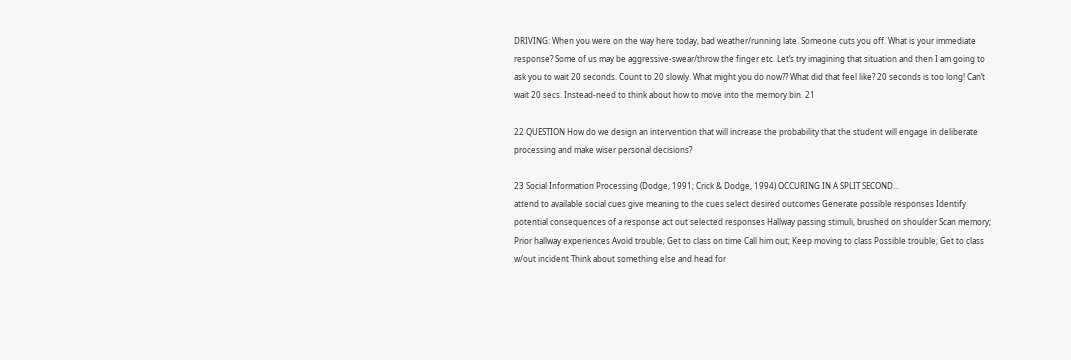DRIVING: When you were on the way here today, bad weather/running late. Someone cuts you off. What is your immediate response? Some of us may be aggressive-swear/throw the finger etc. Let’s try imagining that situation and then I am going to ask you to wait 20 seconds. Count to 20 slowly. What might you do now?? What did that feel like? 20 seconds is too long! Can’t wait 20 secs. Instead-need to think about how to move into the memory bin. 21

22 QUESTION How do we design an intervention that will increase the probability that the student will engage in deliberate processing and make wiser personal decisions?

23 Social Information Processing (Dodge, 1991; Crick & Dodge, 1994) OCCURING IN A SPLIT SECOND…
attend to available social cues give meaning to the cues select desired outcomes Generate possible responses Identify potential consequences of a response act out selected responses Hallway passing stimuli, brushed on shoulder Scan memory; Prior hallway experiences Avoid trouble; Get to class on time Call him out; Keep moving to class Possible trouble; Get to class w/out incident Think about something else and head for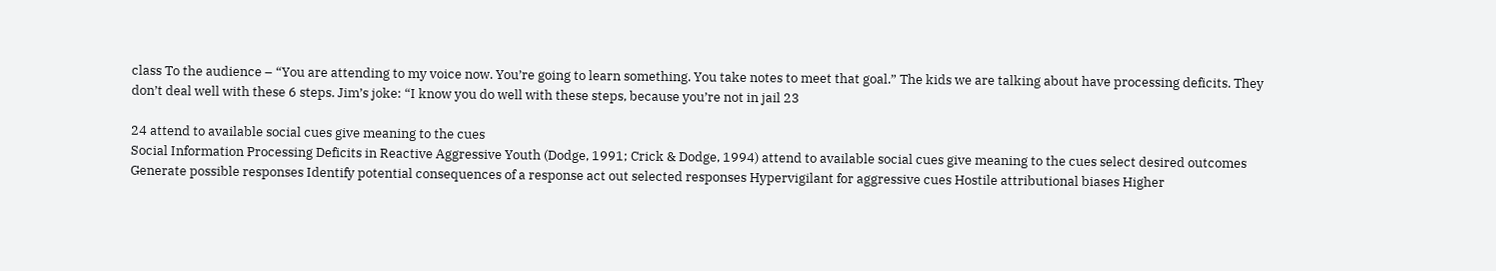class To the audience – “You are attending to my voice now. You’re going to learn something. You take notes to meet that goal.” The kids we are talking about have processing deficits. They don’t deal well with these 6 steps. Jim’s joke: “I know you do well with these steps, because you’re not in jail 23

24 attend to available social cues give meaning to the cues
Social Information Processing Deficits in Reactive Aggressive Youth (Dodge, 1991; Crick & Dodge, 1994) attend to available social cues give meaning to the cues select desired outcomes Generate possible responses Identify potential consequences of a response act out selected responses Hypervigilant for aggressive cues Hostile attributional biases Higher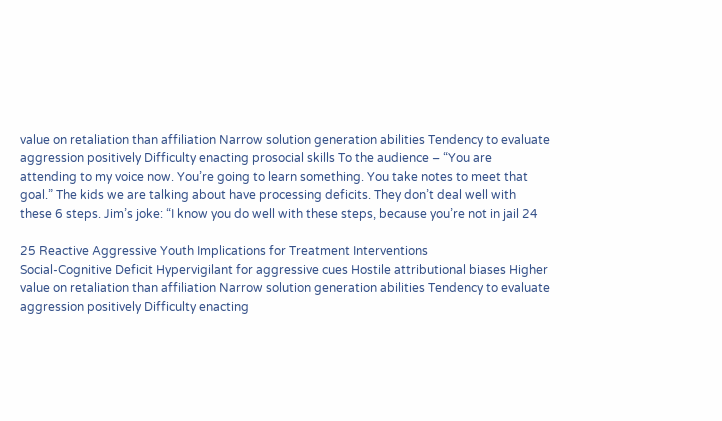value on retaliation than affiliation Narrow solution generation abilities Tendency to evaluate aggression positively Difficulty enacting prosocial skills To the audience – “You are attending to my voice now. You’re going to learn something. You take notes to meet that goal.” The kids we are talking about have processing deficits. They don’t deal well with these 6 steps. Jim’s joke: “I know you do well with these steps, because you’re not in jail 24

25 Reactive Aggressive Youth Implications for Treatment Interventions
Social-Cognitive Deficit Hypervigilant for aggressive cues Hostile attributional biases Higher value on retaliation than affiliation Narrow solution generation abilities Tendency to evaluate aggression positively Difficulty enacting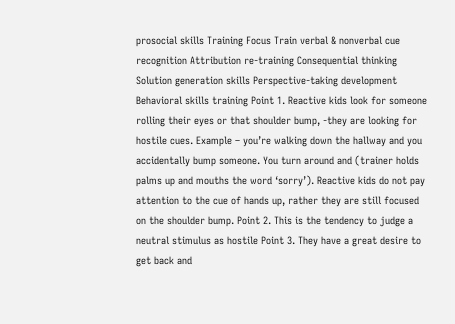prosocial skills Training Focus Train verbal & nonverbal cue recognition Attribution re-training Consequential thinking Solution generation skills Perspective-taking development Behavioral skills training Point 1. Reactive kids look for someone rolling their eyes or that shoulder bump, -they are looking for hostile cues. Example – you’re walking down the hallway and you accidentally bump someone. You turn around and (trainer holds palms up and mouths the word ‘sorry’). Reactive kids do not pay attention to the cue of hands up, rather they are still focused on the shoulder bump. Point 2. This is the tendency to judge a neutral stimulus as hostile Point 3. They have a great desire to get back and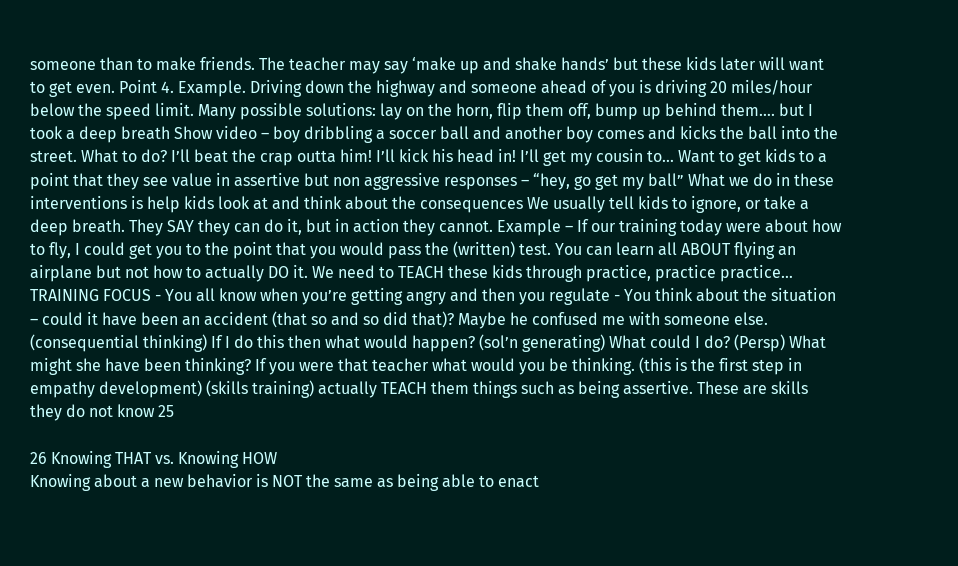someone than to make friends. The teacher may say ‘make up and shake hands’ but these kids later will want to get even. Point 4. Example. Driving down the highway and someone ahead of you is driving 20 miles/hour below the speed limit. Many possible solutions: lay on the horn, flip them off, bump up behind them…. but I took a deep breath Show video – boy dribbling a soccer ball and another boy comes and kicks the ball into the street. What to do? I’ll beat the crap outta him! I’ll kick his head in! I’ll get my cousin to… Want to get kids to a point that they see value in assertive but non aggressive responses – “hey, go get my ball” What we do in these interventions is help kids look at and think about the consequences We usually tell kids to ignore, or take a deep breath. They SAY they can do it, but in action they cannot. Example – If our training today were about how to fly, I could get you to the point that you would pass the (written) test. You can learn all ABOUT flying an airplane but not how to actually DO it. We need to TEACH these kids through practice, practice practice… TRAINING FOCUS - You all know when you’re getting angry and then you regulate - You think about the situation – could it have been an accident (that so and so did that)? Maybe he confused me with someone else. (consequential thinking) If I do this then what would happen? (sol’n generating) What could I do? (Persp) What might she have been thinking? If you were that teacher what would you be thinking. (this is the first step in empathy development) (skills training) actually TEACH them things such as being assertive. These are skills they do not know 25

26 Knowing THAT vs. Knowing HOW
Knowing about a new behavior is NOT the same as being able to enact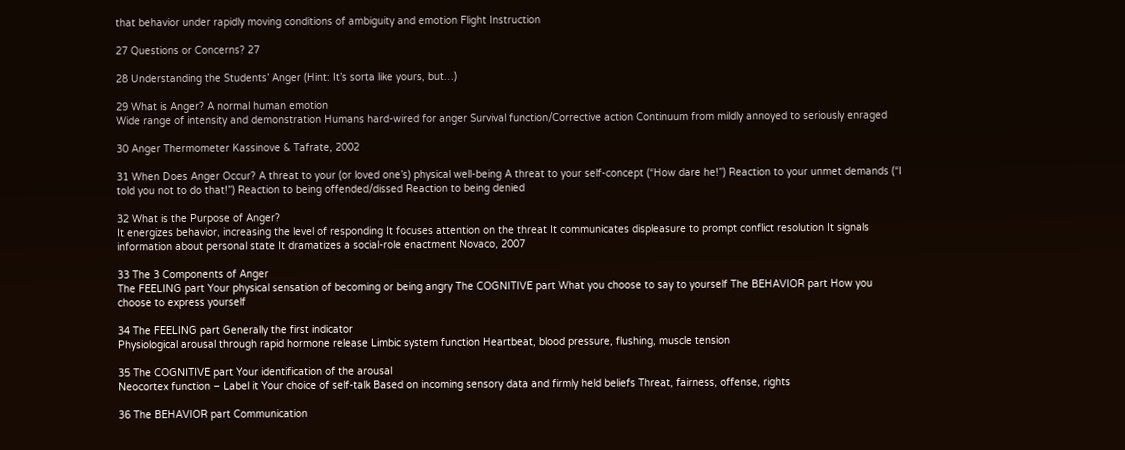that behavior under rapidly moving conditions of ambiguity and emotion Flight Instruction

27 Questions or Concerns? 27

28 Understanding the Students’ Anger (Hint: It’s sorta like yours, but…)

29 What is Anger? A normal human emotion
Wide range of intensity and demonstration Humans hard-wired for anger Survival function/Corrective action Continuum from mildly annoyed to seriously enraged

30 Anger Thermometer Kassinove & Tafrate, 2002

31 When Does Anger Occur? A threat to your (or loved one’s) physical well-being A threat to your self-concept (“How dare he!”) Reaction to your unmet demands (“I told you not to do that!”) Reaction to being offended/dissed Reaction to being denied

32 What is the Purpose of Anger?
It energizes behavior, increasing the level of responding It focuses attention on the threat It communicates displeasure to prompt conflict resolution It signals information about personal state It dramatizes a social-role enactment Novaco, 2007

33 The 3 Components of Anger
The FEELING part Your physical sensation of becoming or being angry The COGNITIVE part What you choose to say to yourself The BEHAVIOR part How you choose to express yourself

34 The FEELING part Generally the first indicator
Physiological arousal through rapid hormone release Limbic system function Heartbeat, blood pressure, flushing, muscle tension

35 The COGNITIVE part Your identification of the arousal
Neocortex function – Label it Your choice of self-talk Based on incoming sensory data and firmly held beliefs Threat, fairness, offense, rights

36 The BEHAVIOR part Communication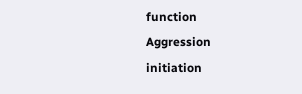function
Aggression initiation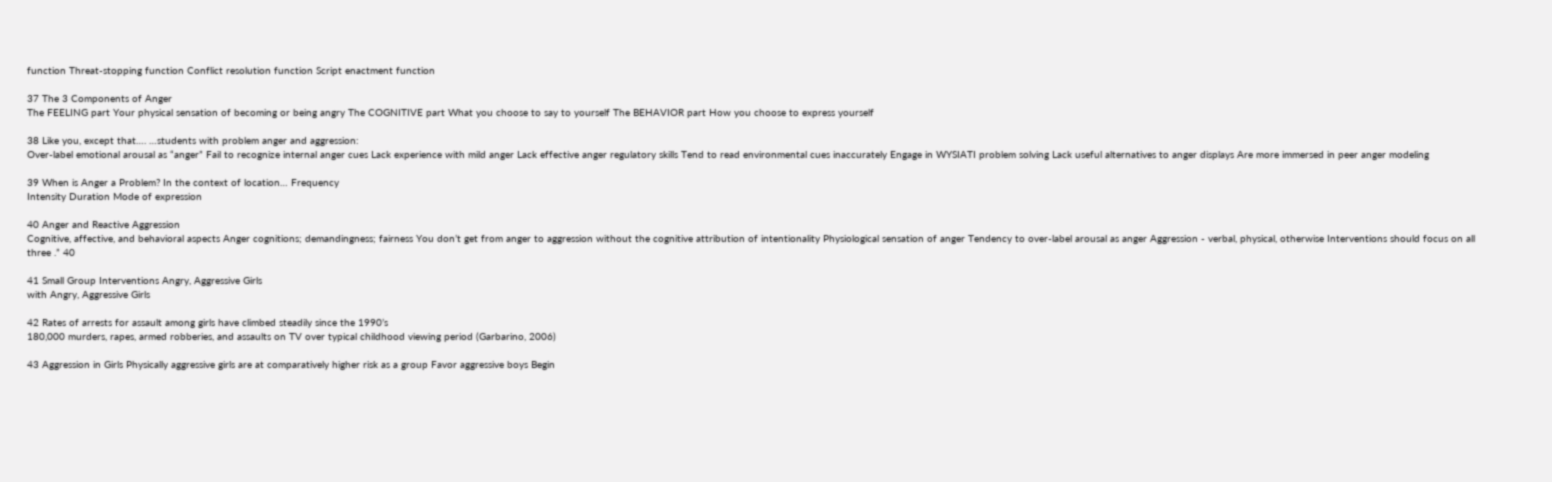function Threat-stopping function Conflict resolution function Script enactment function

37 The 3 Components of Anger
The FEELING part Your physical sensation of becoming or being angry The COGNITIVE part What you choose to say to yourself The BEHAVIOR part How you choose to express yourself

38 Like you, except that…. …students with problem anger and aggression:
Over-label emotional arousal as “anger” Fail to recognize internal anger cues Lack experience with mild anger Lack effective anger regulatory skills Tend to read environmental cues inaccurately Engage in WYSIATI problem solving Lack useful alternatives to anger displays Are more immersed in peer anger modeling

39 When is Anger a Problem? In the context of location… Frequency
Intensity Duration Mode of expression

40 Anger and Reactive Aggression
Cognitive, affective, and behavioral aspects Anger cognitions; demandingness; fairness You don’t get from anger to aggression without the cognitive attribution of intentionality Physiological sensation of anger Tendency to over-label arousal as anger Aggression - verbal, physical, otherwise Interventions should focus on all three .” 40

41 Small Group Interventions Angry, Aggressive Girls
with Angry, Aggressive Girls

42 Rates of arrests for assault among girls have climbed steadily since the 1990’s
180,000 murders, rapes, armed robberies, and assaults on TV over typical childhood viewing period (Garbarino, 2006)

43 Aggression in Girls Physically aggressive girls are at comparatively higher risk as a group Favor aggressive boys Begin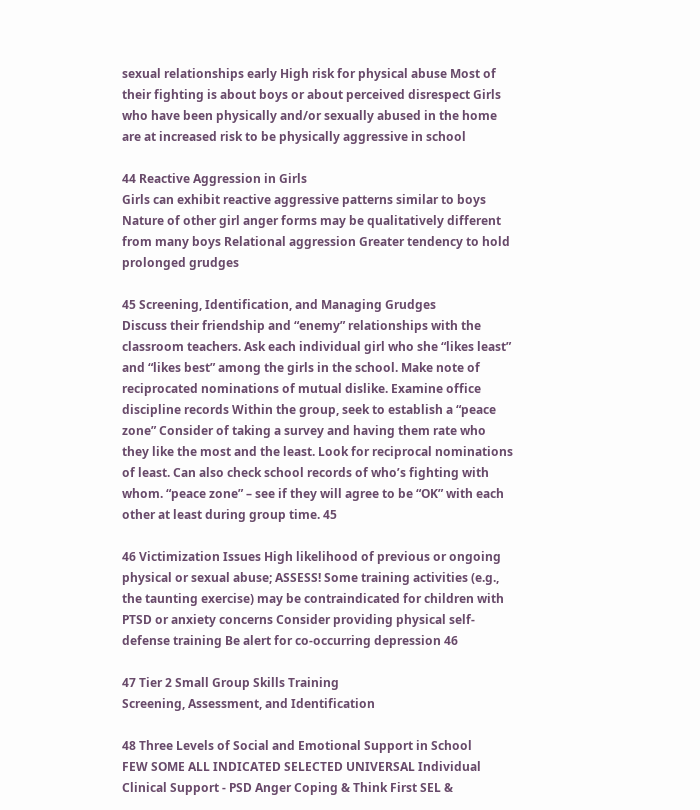sexual relationships early High risk for physical abuse Most of their fighting is about boys or about perceived disrespect Girls who have been physically and/or sexually abused in the home are at increased risk to be physically aggressive in school

44 Reactive Aggression in Girls
Girls can exhibit reactive aggressive patterns similar to boys Nature of other girl anger forms may be qualitatively different from many boys Relational aggression Greater tendency to hold prolonged grudges

45 Screening, Identification, and Managing Grudges
Discuss their friendship and “enemy” relationships with the classroom teachers. Ask each individual girl who she “likes least” and “likes best” among the girls in the school. Make note of reciprocated nominations of mutual dislike. Examine office discipline records Within the group, seek to establish a “peace zone” Consider of taking a survey and having them rate who they like the most and the least. Look for reciprocal nominations of least. Can also check school records of who’s fighting with whom. “peace zone” – see if they will agree to be “OK” with each other at least during group time. 45

46 Victimization Issues High likelihood of previous or ongoing physical or sexual abuse; ASSESS! Some training activities (e.g., the taunting exercise) may be contraindicated for children with PTSD or anxiety concerns Consider providing physical self-defense training Be alert for co-occurring depression 46

47 Tier 2 Small Group Skills Training
Screening, Assessment, and Identification

48 Three Levels of Social and Emotional Support in School
FEW SOME ALL INDICATED SELECTED UNIVERSAL Individual Clinical Support - PSD Anger Coping & Think First SEL &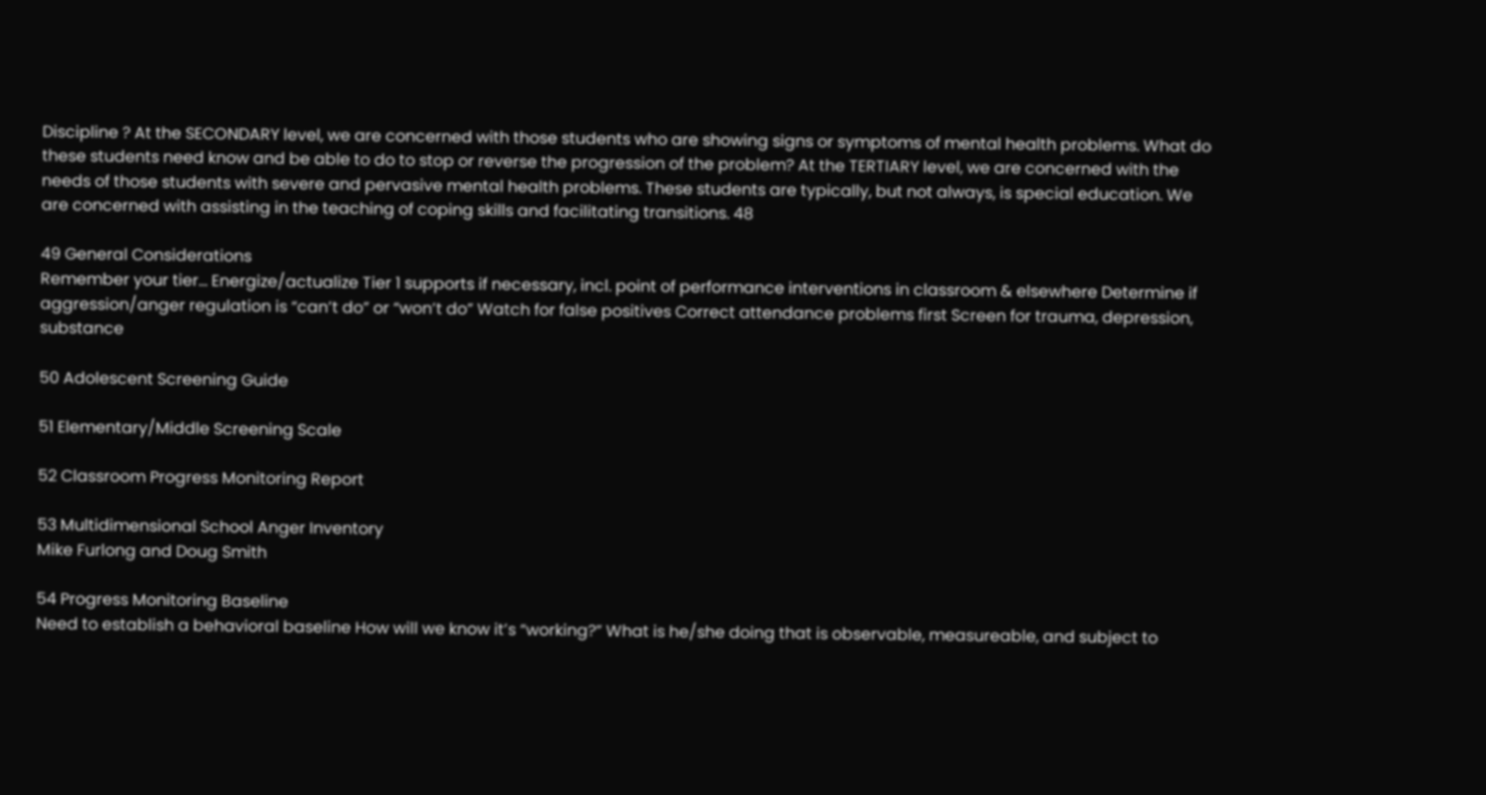Discipline ? At the SECONDARY level, we are concerned with those students who are showing signs or symptoms of mental health problems. What do these students need know and be able to do to stop or reverse the progression of the problem? At the TERTIARY level, we are concerned with the needs of those students with severe and pervasive mental health problems. These students are typically, but not always, is special education. We are concerned with assisting in the teaching of coping skills and facilitating transitions. 48

49 General Considerations
Remember your tier… Energize/actualize Tier 1 supports if necessary, incl. point of performance interventions in classroom & elsewhere Determine if aggression/anger regulation is “can’t do” or “won’t do” Watch for false positives Correct attendance problems first Screen for trauma, depression, substance

50 Adolescent Screening Guide

51 Elementary/Middle Screening Scale

52 Classroom Progress Monitoring Report

53 Multidimensional School Anger Inventory
Mike Furlong and Doug Smith

54 Progress Monitoring Baseline
Need to establish a behavioral baseline How will we know it’s “working?” What is he/she doing that is observable, measureable, and subject to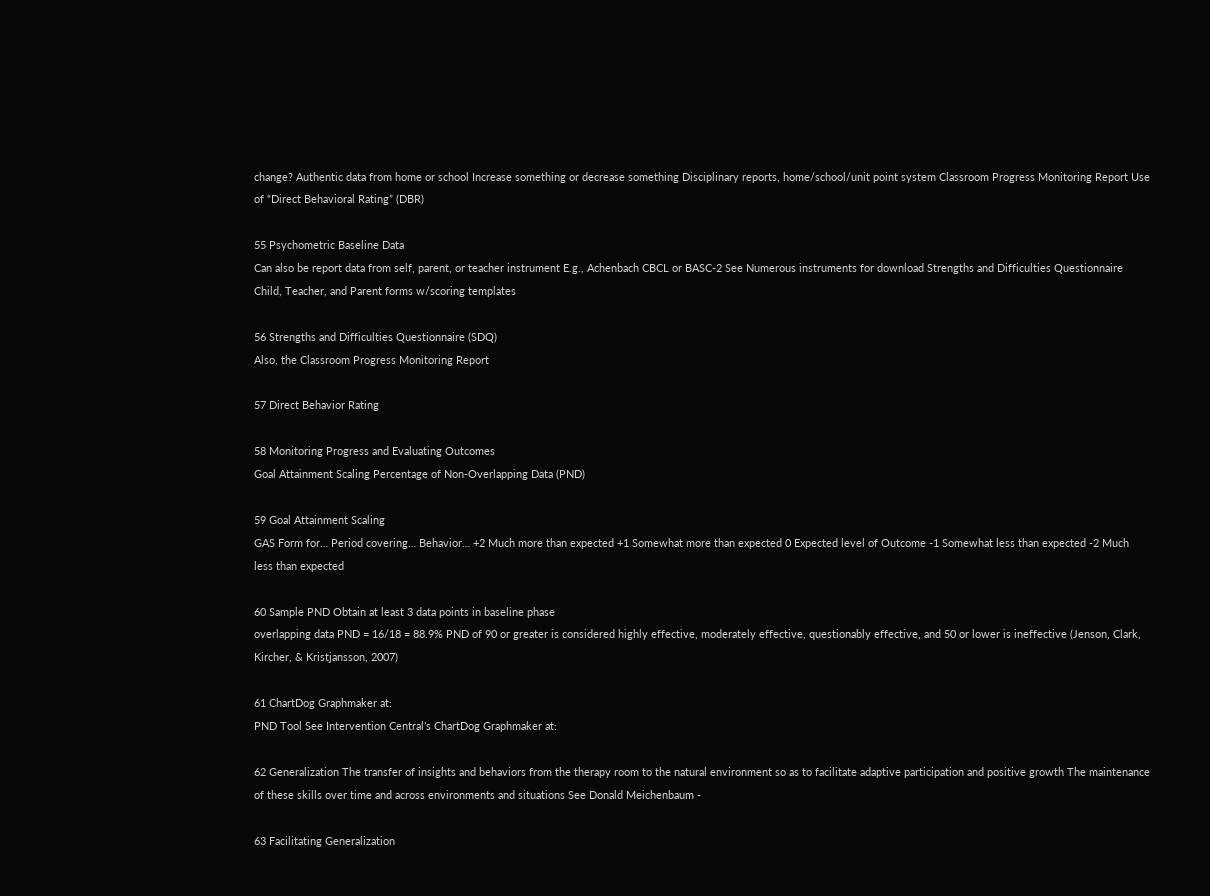change? Authentic data from home or school Increase something or decrease something Disciplinary reports, home/school/unit point system Classroom Progress Monitoring Report Use of “Direct Behavioral Rating” (DBR)

55 Psychometric Baseline Data
Can also be report data from self, parent, or teacher instrument E.g., Achenbach CBCL or BASC-2 See Numerous instruments for download Strengths and Difficulties Questionnaire Child, Teacher, and Parent forms w/scoring templates

56 Strengths and Difficulties Questionnaire (SDQ)
Also, the Classroom Progress Monitoring Report

57 Direct Behavior Rating

58 Monitoring Progress and Evaluating Outcomes
Goal Attainment Scaling Percentage of Non-Overlapping Data (PND)

59 Goal Attainment Scaling
GAS Form for… Period covering… Behavior… +2 Much more than expected +1 Somewhat more than expected 0 Expected level of Outcome -1 Somewhat less than expected -2 Much less than expected

60 Sample PND Obtain at least 3 data points in baseline phase
overlapping data PND = 16/18 = 88.9% PND of 90 or greater is considered highly effective, moderately effective, questionably effective, and 50 or lower is ineffective (Jenson, Clark, Kircher, & Kristjansson, 2007)

61 ChartDog Graphmaker at:
PND Tool See Intervention Central’s ChartDog Graphmaker at:

62 Generalization The transfer of insights and behaviors from the therapy room to the natural environment so as to facilitate adaptive participation and positive growth The maintenance of these skills over time and across environments and situations See Donald Meichenbaum -

63 Facilitating Generalization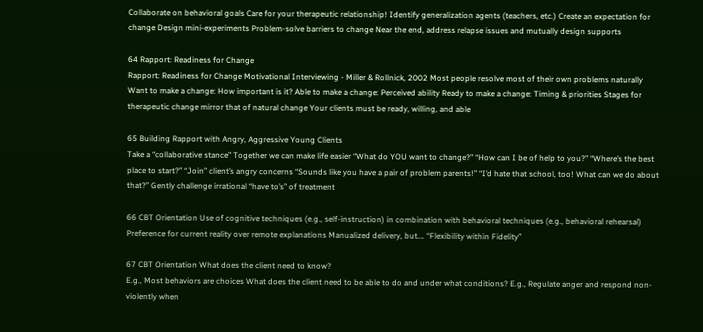Collaborate on behavioral goals Care for your therapeutic relationship! Identify generalization agents (teachers, etc.) Create an expectation for change Design mini-experiments Problem-solve barriers to change Near the end, address relapse issues and mutually design supports

64 Rapport: Readiness for Change
Rapport: Readiness for Change Motivational Interviewing - Miller & Rollnick, 2002 Most people resolve most of their own problems naturally Want to make a change: How important is it? Able to make a change: Perceived ability Ready to make a change: Timing & priorities Stages for therapeutic change mirror that of natural change Your clients must be ready, willing, and able

65 Building Rapport with Angry, Aggressive Young Clients
Take a “collaborative stance” Together we can make life easier “What do YOU want to change?” “How can I be of help to you?” “Where’s the best place to start?” “Join” client’s angry concerns “Sounds like you have a pair of problem parents!” “I’d hate that school, too! What can we do about that?” Gently challenge irrational “have to’s” of treatment

66 CBT Orientation Use of cognitive techniques (e.g., self-instruction) in combination with behavioral techniques (e.g., behavioral rehearsal) Preference for current reality over remote explanations Manualized delivery, but…. “Flexibility within Fidelity”

67 CBT Orientation What does the client need to know?
E.g., Most behaviors are choices What does the client need to be able to do and under what conditions? E.g., Regulate anger and respond non-violently when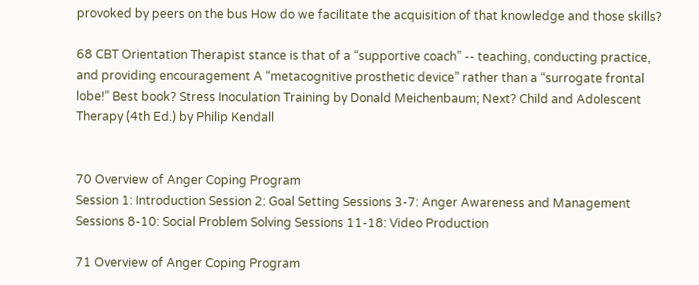provoked by peers on the bus How do we facilitate the acquisition of that knowledge and those skills?

68 CBT Orientation Therapist stance is that of a “supportive coach” -- teaching, conducting practice, and providing encouragement A “metacognitive prosthetic device” rather than a “surrogate frontal lobe!” Best book? Stress Inoculation Training by Donald Meichenbaum; Next? Child and Adolescent Therapy (4th Ed.) by Philip Kendall


70 Overview of Anger Coping Program
Session 1: Introduction Session 2: Goal Setting Sessions 3-7: Anger Awareness and Management Sessions 8-10: Social Problem Solving Sessions 11-18: Video Production

71 Overview of Anger Coping Program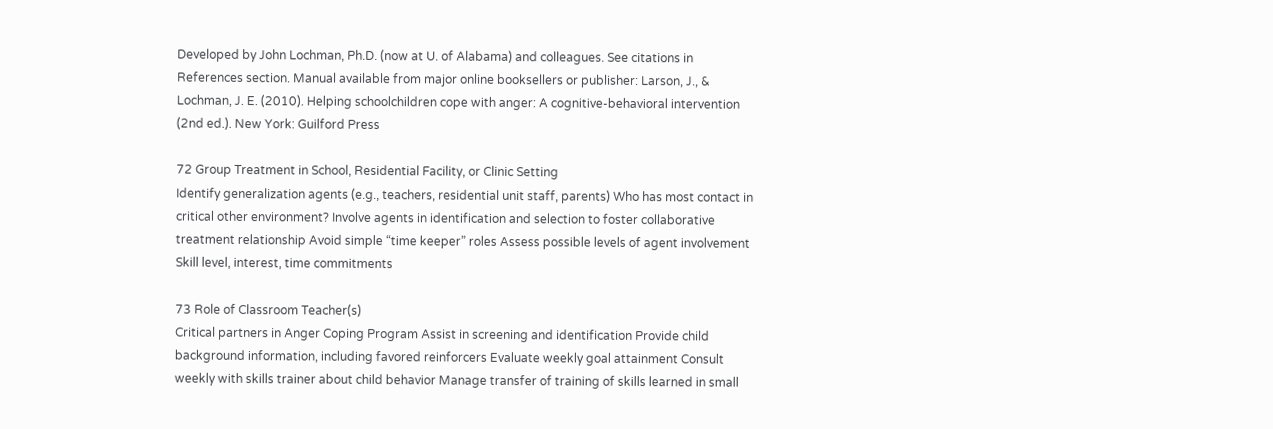Developed by John Lochman, Ph.D. (now at U. of Alabama) and colleagues. See citations in References section. Manual available from major online booksellers or publisher: Larson, J., & Lochman, J. E. (2010). Helping schoolchildren cope with anger: A cognitive-behavioral intervention (2nd ed.). New York: Guilford Press

72 Group Treatment in School, Residential Facility, or Clinic Setting
Identify generalization agents (e.g., teachers, residential unit staff, parents) Who has most contact in critical other environment? Involve agents in identification and selection to foster collaborative treatment relationship Avoid simple “time keeper” roles Assess possible levels of agent involvement Skill level, interest, time commitments

73 Role of Classroom Teacher(s)
Critical partners in Anger Coping Program Assist in screening and identification Provide child background information, including favored reinforcers Evaluate weekly goal attainment Consult weekly with skills trainer about child behavior Manage transfer of training of skills learned in small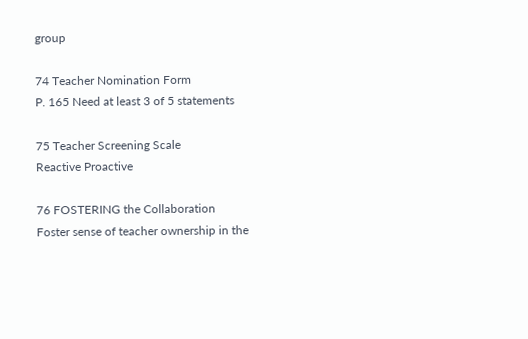group

74 Teacher Nomination Form
P. 165 Need at least 3 of 5 statements

75 Teacher Screening Scale
Reactive Proactive

76 FOSTERING the Collaboration
Foster sense of teacher ownership in the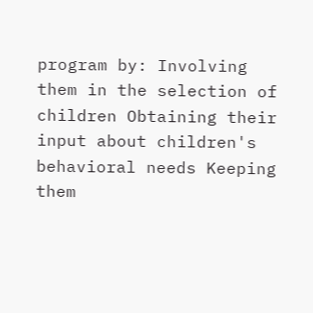program by: Involving them in the selection of children Obtaining their input about children's behavioral needs Keeping them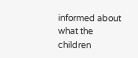informed about what the children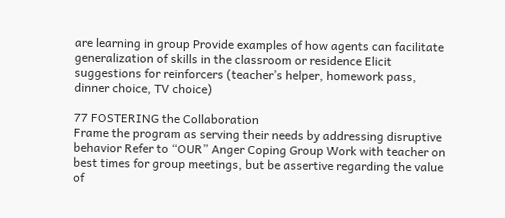are learning in group Provide examples of how agents can facilitate generalization of skills in the classroom or residence Elicit suggestions for reinforcers (teacher’s helper, homework pass, dinner choice, TV choice)

77 FOSTERING the Collaboration
Frame the program as serving their needs by addressing disruptive behavior Refer to “OUR” Anger Coping Group Work with teacher on best times for group meetings, but be assertive regarding the value of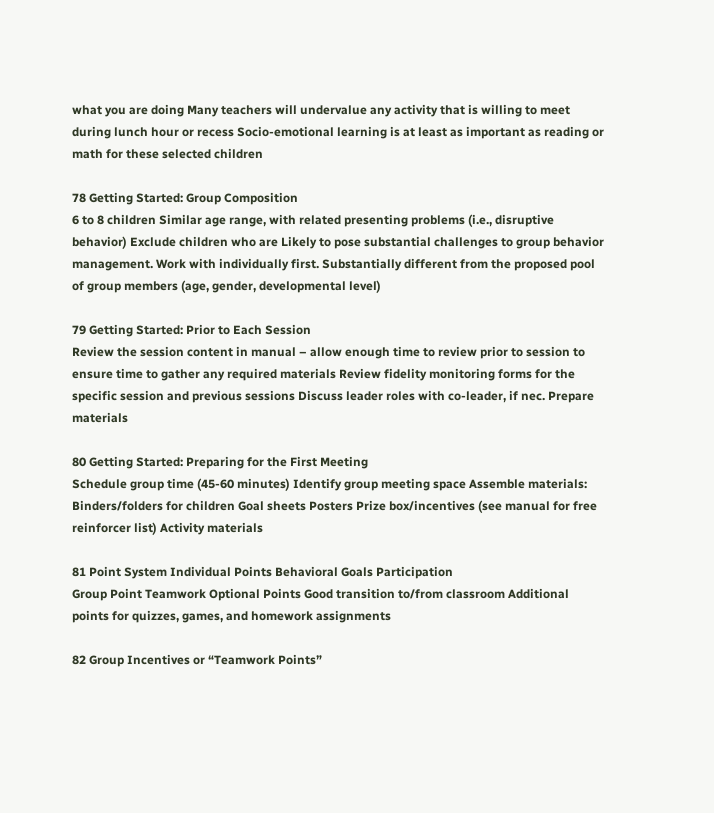what you are doing Many teachers will undervalue any activity that is willing to meet during lunch hour or recess Socio-emotional learning is at least as important as reading or math for these selected children

78 Getting Started: Group Composition
6 to 8 children Similar age range, with related presenting problems (i.e., disruptive behavior) Exclude children who are Likely to pose substantial challenges to group behavior management. Work with individually first. Substantially different from the proposed pool of group members (age, gender, developmental level)

79 Getting Started: Prior to Each Session
Review the session content in manual – allow enough time to review prior to session to ensure time to gather any required materials Review fidelity monitoring forms for the specific session and previous sessions Discuss leader roles with co-leader, if nec. Prepare materials

80 Getting Started: Preparing for the First Meeting
Schedule group time (45-60 minutes) Identify group meeting space Assemble materials: Binders/folders for children Goal sheets Posters Prize box/incentives (see manual for free reinforcer list) Activity materials

81 Point System Individual Points Behavioral Goals Participation
Group Point Teamwork Optional Points Good transition to/from classroom Additional points for quizzes, games, and homework assignments

82 Group Incentives or “Teamwork Points”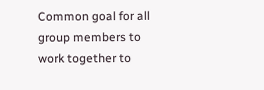Common goal for all group members to work together to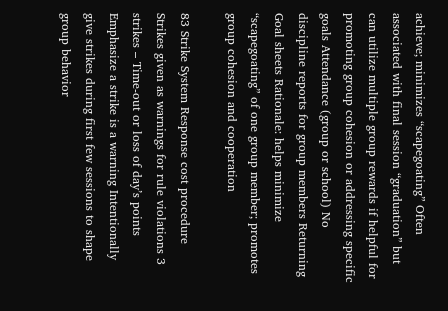achieve; minimizes “scapegoating” Often associated with final session “graduation” but can utilize multiple group rewards if helpful for promoting group cohesion or addressing specific goals Attendance (group or school) No discipline reports for group members Returning Goal sheets Rationale: helps minimize “scapegoating” of one group member; promotes group cohesion and cooperation

83 Strike System Response cost procedure
Strikes given as warnings for rule violations 3 strikes – Time-out or loss of day’s points Emphasize a strike is a warning Intentionally give strikes during first few sessions to shape group behavior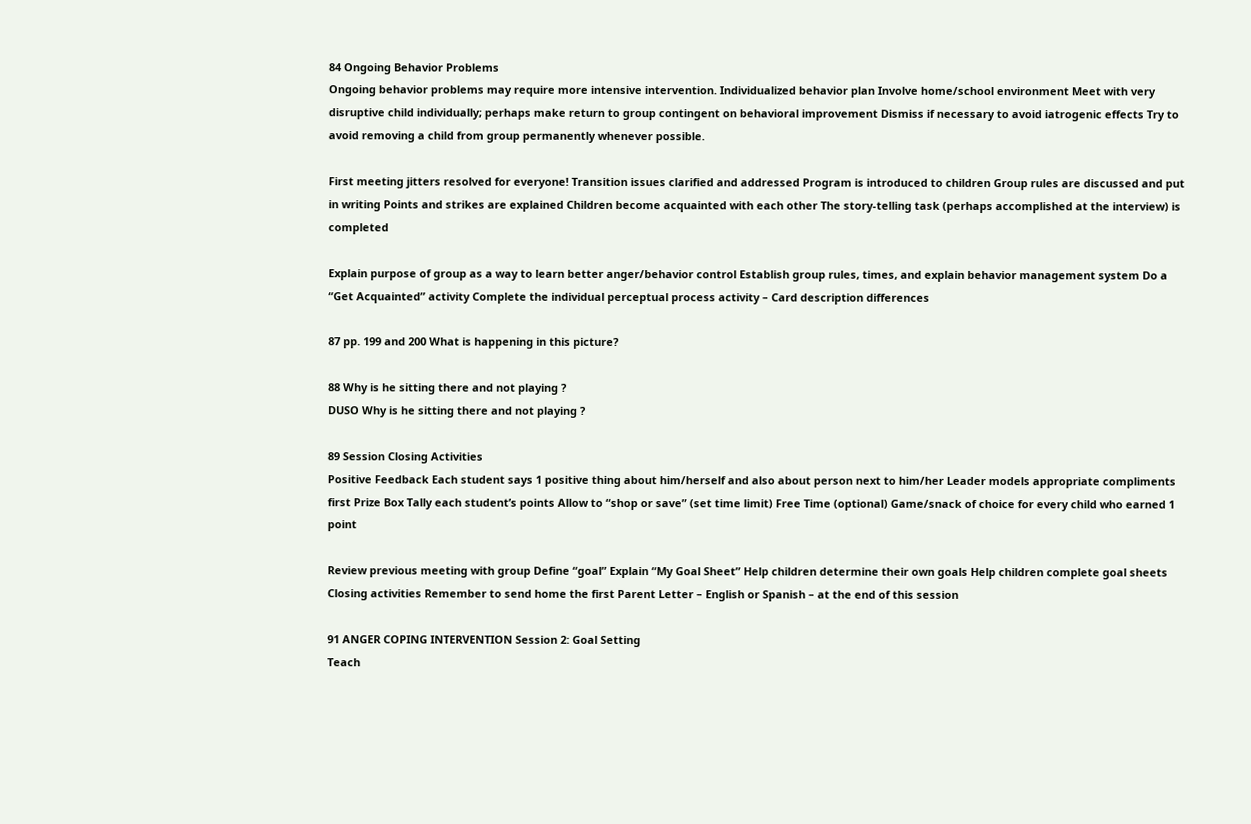84 Ongoing Behavior Problems
Ongoing behavior problems may require more intensive intervention. Individualized behavior plan Involve home/school environment Meet with very disruptive child individually; perhaps make return to group contingent on behavioral improvement Dismiss if necessary to avoid iatrogenic effects Try to avoid removing a child from group permanently whenever possible.

First meeting jitters resolved for everyone! Transition issues clarified and addressed Program is introduced to children Group rules are discussed and put in writing Points and strikes are explained Children become acquainted with each other The story-telling task (perhaps accomplished at the interview) is completed

Explain purpose of group as a way to learn better anger/behavior control Establish group rules, times, and explain behavior management system Do a “Get Acquainted” activity Complete the individual perceptual process activity – Card description differences

87 pp. 199 and 200 What is happening in this picture?

88 Why is he sitting there and not playing ?
DUSO Why is he sitting there and not playing ?

89 Session Closing Activities
Positive Feedback Each student says 1 positive thing about him/herself and also about person next to him/her Leader models appropriate compliments first Prize Box Tally each student’s points Allow to “shop or save” (set time limit) Free Time (optional) Game/snack of choice for every child who earned 1 point

Review previous meeting with group Define “goal” Explain “My Goal Sheet” Help children determine their own goals Help children complete goal sheets Closing activities Remember to send home the first Parent Letter – English or Spanish – at the end of this session

91 ANGER COPING INTERVENTION Session 2: Goal Setting
Teach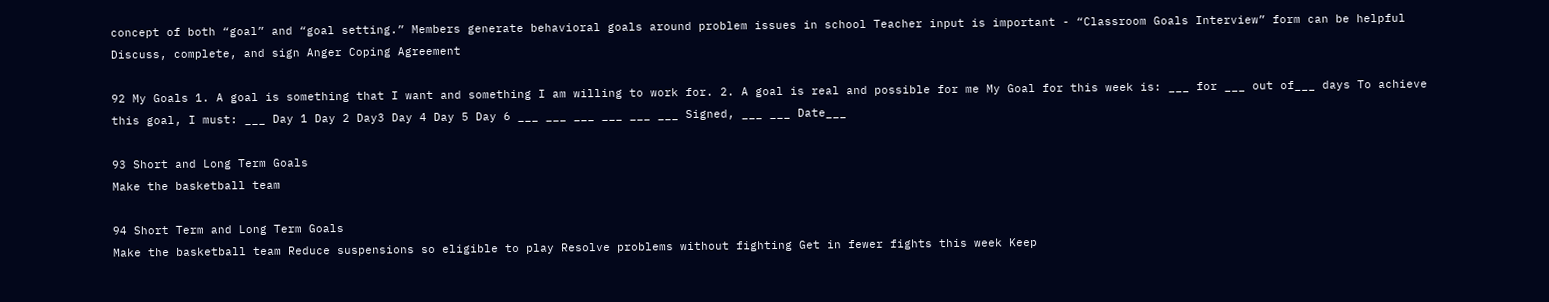concept of both “goal” and “goal setting.” Members generate behavioral goals around problem issues in school Teacher input is important - “Classroom Goals Interview” form can be helpful Discuss, complete, and sign Anger Coping Agreement

92 My Goals 1. A goal is something that I want and something I am willing to work for. 2. A goal is real and possible for me My Goal for this week is: ___ for ___ out of___ days To achieve this goal, I must: ___ Day 1 Day 2 Day3 Day 4 Day 5 Day 6 ___ ___ ___ ___ ___ ___ Signed, ___ ___ Date___

93 Short and Long Term Goals
Make the basketball team

94 Short Term and Long Term Goals
Make the basketball team Reduce suspensions so eligible to play Resolve problems without fighting Get in fewer fights this week Keep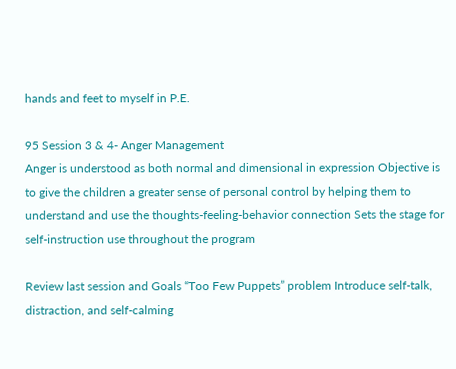hands and feet to myself in P.E.

95 Session 3 & 4- Anger Management
Anger is understood as both normal and dimensional in expression Objective is to give the children a greater sense of personal control by helping them to understand and use the thoughts-feeling-behavior connection Sets the stage for self-instruction use throughout the program

Review last session and Goals “Too Few Puppets” problem Introduce self-talk, distraction, and self-calming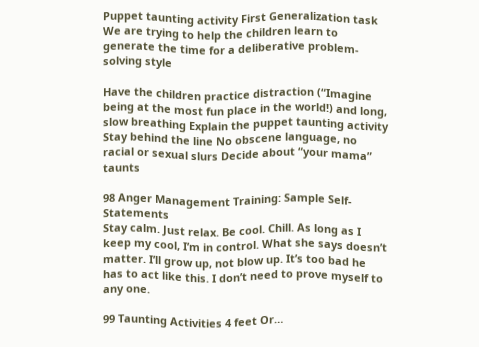Puppet taunting activity First Generalization task We are trying to help the children learn to generate the time for a deliberative problem-solving style

Have the children practice distraction (“Imagine being at the most fun place in the world!) and long, slow breathing Explain the puppet taunting activity Stay behind the line No obscene language, no racial or sexual slurs Decide about “your mama” taunts

98 Anger Management Training: Sample Self-Statements
Stay calm. Just relax. Be cool. Chill. As long as I keep my cool, I’m in control. What she says doesn’t matter. I’ll grow up, not blow up. It’s too bad he has to act like this. I don’t need to prove myself to any one.

99 Taunting Activities 4 feet Or…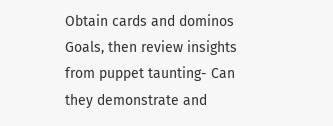Obtain cards and dominos Goals, then review insights from puppet taunting- Can they demonstrate and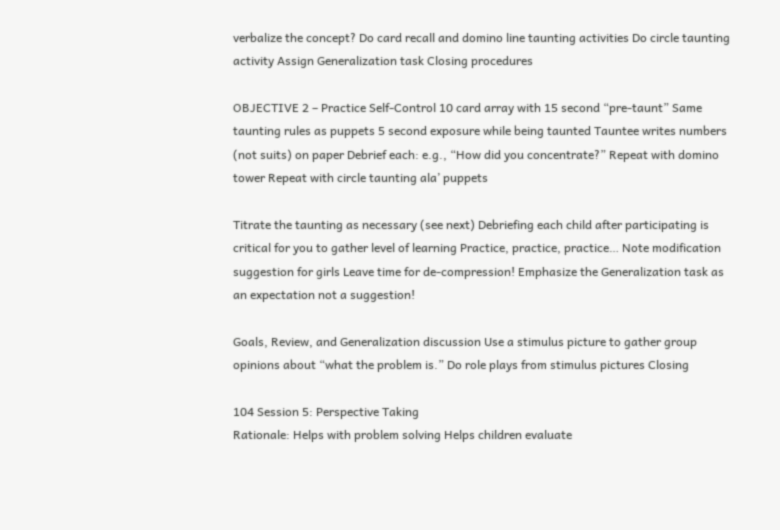verbalize the concept? Do card recall and domino line taunting activities Do circle taunting activity Assign Generalization task Closing procedures

OBJECTIVE 2 – Practice Self-Control 10 card array with 15 second “pre-taunt” Same taunting rules as puppets 5 second exposure while being taunted Tauntee writes numbers (not suits) on paper Debrief each: e.g., “How did you concentrate?” Repeat with domino tower Repeat with circle taunting ala’ puppets

Titrate the taunting as necessary (see next) Debriefing each child after participating is critical for you to gather level of learning Practice, practice, practice… Note modification suggestion for girls Leave time for de-compression! Emphasize the Generalization task as an expectation not a suggestion!

Goals, Review, and Generalization discussion Use a stimulus picture to gather group opinions about “what the problem is.” Do role plays from stimulus pictures Closing

104 Session 5: Perspective Taking
Rationale: Helps with problem solving Helps children evaluate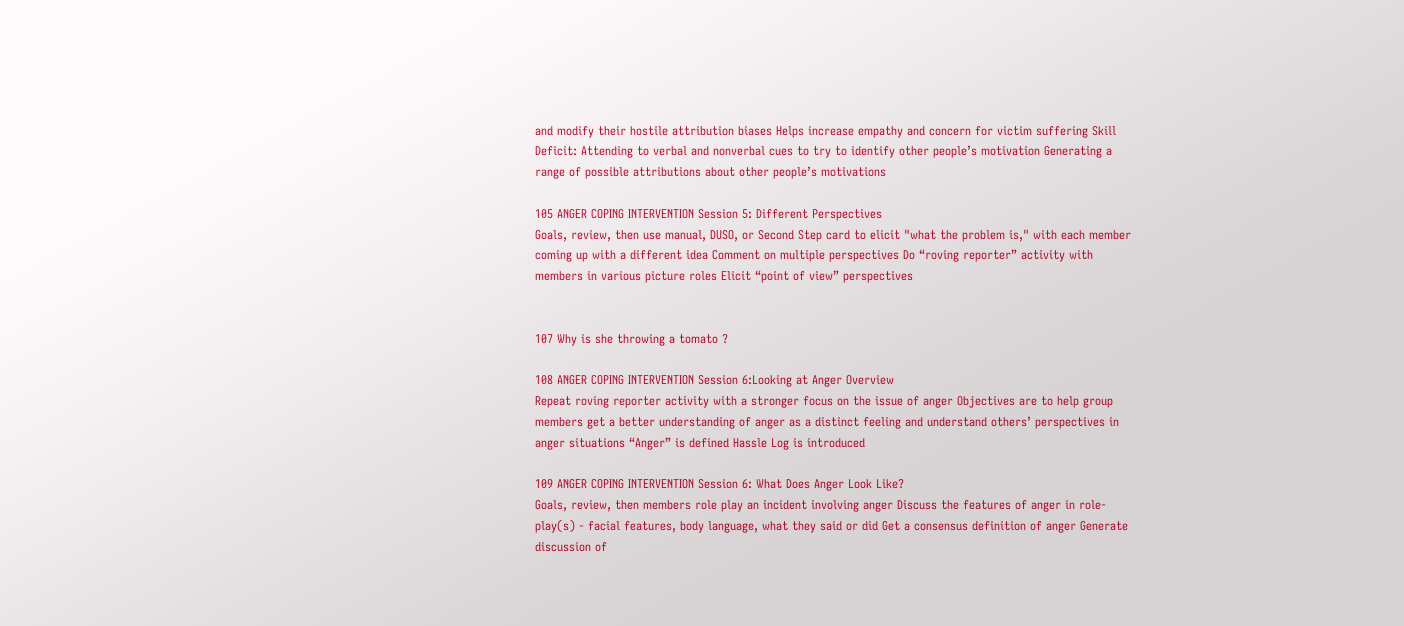and modify their hostile attribution biases Helps increase empathy and concern for victim suffering Skill Deficit: Attending to verbal and nonverbal cues to try to identify other people’s motivation Generating a range of possible attributions about other people’s motivations

105 ANGER COPING INTERVENTION Session 5: Different Perspectives
Goals, review, then use manual, DUSO, or Second Step card to elicit "what the problem is," with each member coming up with a different idea Comment on multiple perspectives Do “roving reporter” activity with members in various picture roles Elicit “point of view” perspectives


107 Why is she throwing a tomato ?

108 ANGER COPING INTERVENTION Session 6:Looking at Anger Overview
Repeat roving reporter activity with a stronger focus on the issue of anger Objectives are to help group members get a better understanding of anger as a distinct feeling and understand others’ perspectives in anger situations “Anger” is defined Hassle Log is introduced

109 ANGER COPING INTERVENTION Session 6: What Does Anger Look Like?
Goals, review, then members role play an incident involving anger Discuss the features of anger in role-play(s) - facial features, body language, what they said or did Get a consensus definition of anger Generate discussion of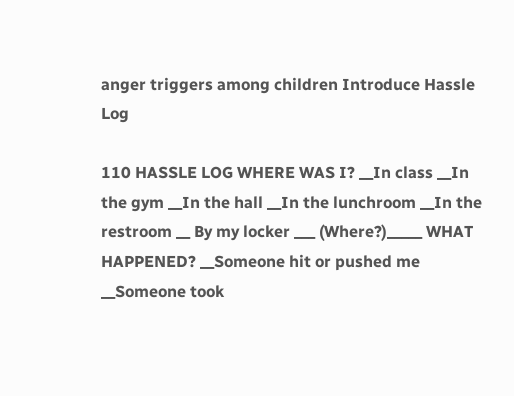anger triggers among children Introduce Hassle Log

110 HASSLE LOG WHERE WAS I? __In class __In the gym __In the hall __In the lunchroom __In the restroom __ By my locker ___ (Where?)_____ WHAT HAPPENED? __Someone hit or pushed me __Someone took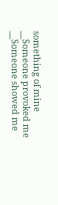something of mine __Someone provoked me __Someone showed me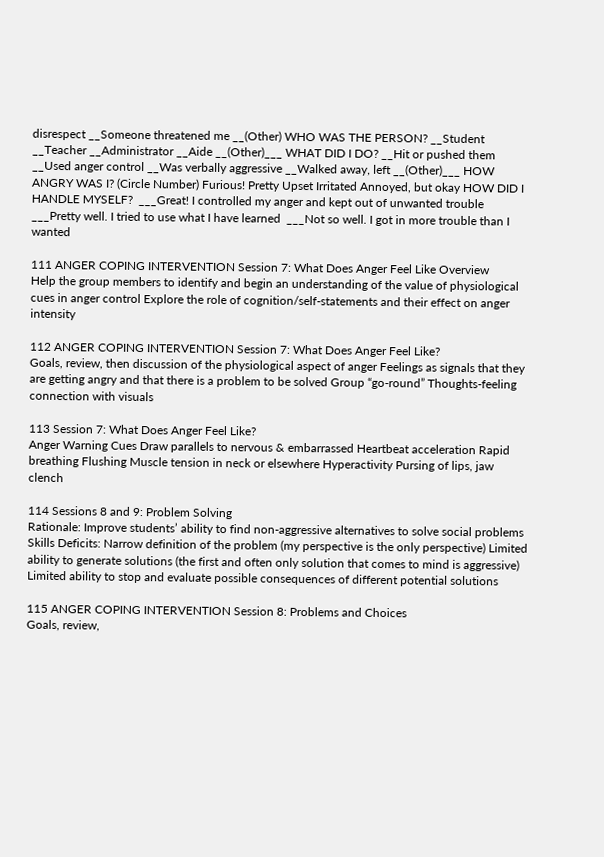disrespect __Someone threatened me __(Other) WHO WAS THE PERSON? __Student __Teacher __Administrator __Aide __(Other)___ WHAT DID I DO? __Hit or pushed them __Used anger control __Was verbally aggressive __Walked away, left __(Other)___ HOW ANGRY WAS I? (Circle Number) Furious! Pretty Upset Irritated Annoyed, but okay HOW DID I HANDLE MYSELF?  ___Great! I controlled my anger and kept out of unwanted trouble  ___Pretty well. I tried to use what I have learned  ___Not so well. I got in more trouble than I wanted

111 ANGER COPING INTERVENTION Session 7: What Does Anger Feel Like Overview
Help the group members to identify and begin an understanding of the value of physiological cues in anger control Explore the role of cognition/self-statements and their effect on anger intensity

112 ANGER COPING INTERVENTION Session 7: What Does Anger Feel Like?
Goals, review, then discussion of the physiological aspect of anger Feelings as signals that they are getting angry and that there is a problem to be solved Group “go-round” Thoughts-feeling connection with visuals

113 Session 7: What Does Anger Feel Like?
Anger Warning Cues Draw parallels to nervous & embarrassed Heartbeat acceleration Rapid breathing Flushing Muscle tension in neck or elsewhere Hyperactivity Pursing of lips, jaw clench

114 Sessions 8 and 9: Problem Solving
Rationale: Improve students’ ability to find non-aggressive alternatives to solve social problems Skills Deficits: Narrow definition of the problem (my perspective is the only perspective) Limited ability to generate solutions (the first and often only solution that comes to mind is aggressive) Limited ability to stop and evaluate possible consequences of different potential solutions

115 ANGER COPING INTERVENTION Session 8: Problems and Choices
Goals, review,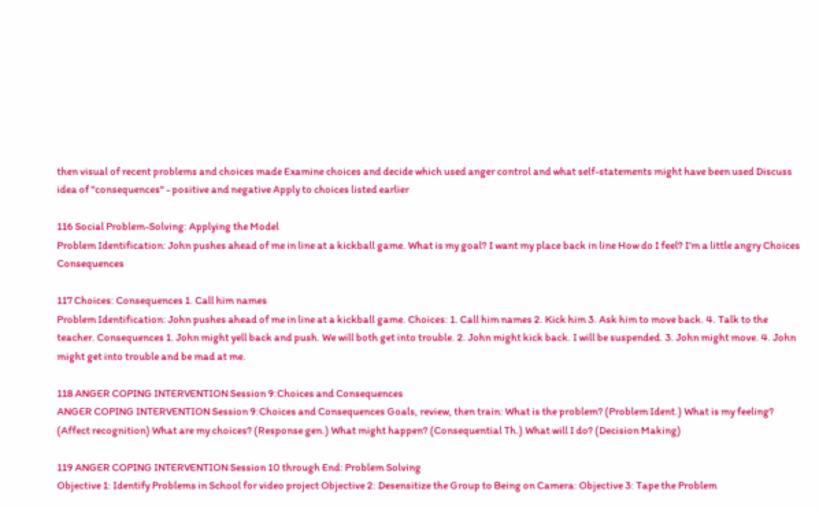then visual of recent problems and choices made Examine choices and decide which used anger control and what self-statements might have been used Discuss idea of "consequences" - positive and negative Apply to choices listed earlier

116 Social Problem-Solving: Applying the Model
Problem Identification: John pushes ahead of me in line at a kickball game. What is my goal? I want my place back in line How do I feel? I’m a little angry Choices Consequences

117 Choices: Consequences 1. Call him names
Problem Identification: John pushes ahead of me in line at a kickball game. Choices: 1. Call him names 2. Kick him 3. Ask him to move back. 4. Talk to the teacher. Consequences 1. John might yell back and push. We will both get into trouble. 2. John might kick back. I will be suspended. 3. John might move. 4. John might get into trouble and be mad at me.

118 ANGER COPING INTERVENTION Session 9:Choices and Consequences
ANGER COPING INTERVENTION Session 9:Choices and Consequences Goals, review, then train: What is the problem? (Problem Ident.) What is my feeling? (Affect recognition) What are my choices? (Response gen.) What might happen? (Consequential Th.) What will I do? (Decision Making)

119 ANGER COPING INTERVENTION Session 10 through End: Problem Solving
Objective 1: Identify Problems in School for video project Objective 2: Desensitize the Group to Being on Camera: Objective 3: Tape the Problem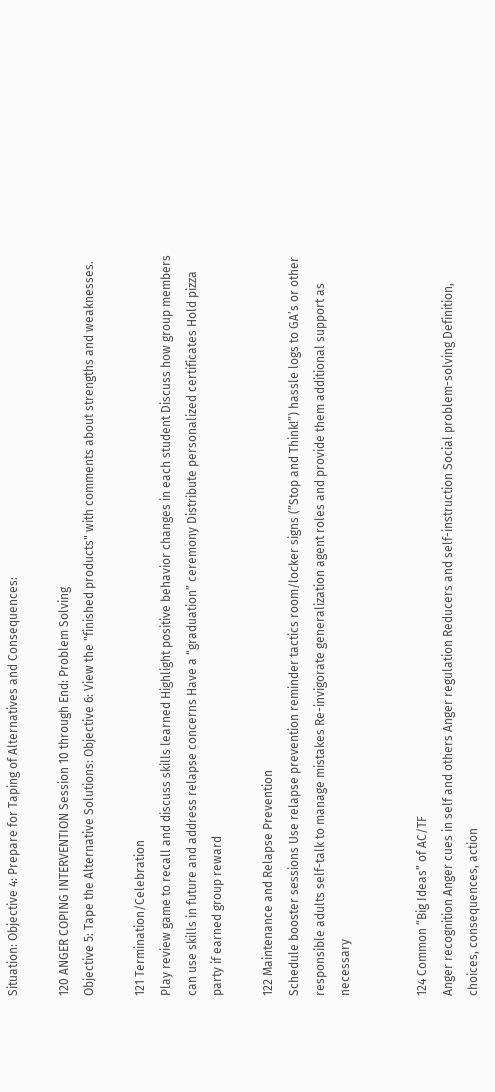Situation: Objective 4: Prepare for Taping of Alternatives and Consequences:

120 ANGER COPING INTERVENTION Session 10 through End: Problem Solving
Objective 5: Tape the Alternative Solutions: Objective 6: View the "finished products" with comments about strengths and weaknesses.

121 Termination/Celebration
Play review game to recall and discuss skills learned Highlight positive behavior changes in each student Discuss how group members can use skills in future and address relapse concerns Have a “graduation” ceremony Distribute personalized certificates Hold pizza party if earned group reward

122 Maintenance and Relapse Prevention
Schedule booster sessions Use relapse prevention reminder tactics room/locker signs (”Stop and Think!”) hassle logs to GA’s or other responsible adults self-talk to manage mistakes Re-invigorate generalization agent roles and provide them additional support as necessary


124 Common “Big Ideas” of AC/TF
Anger recognition Anger cues in self and others Anger regulation Reducers and self-instruction Social problem-solving Definition, choices, consequences, action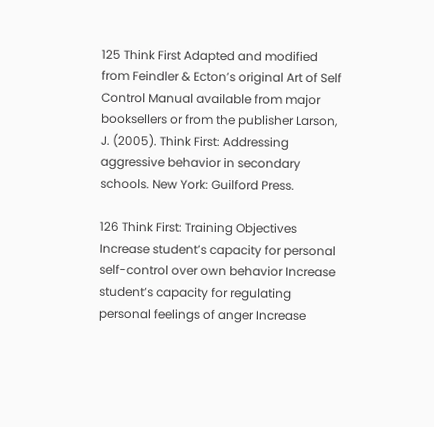125 Think First Adapted and modified from Feindler & Ecton’s original Art of Self Control Manual available from major booksellers or from the publisher Larson, J. (2005). Think First: Addressing aggressive behavior in secondary schools. New York: Guilford Press.

126 Think First: Training Objectives
Increase student’s capacity for personal self-control over own behavior Increase student’s capacity for regulating personal feelings of anger Increase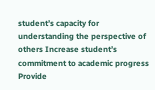student’s capacity for understanding the perspective of others Increase student’s commitment to academic progress Provide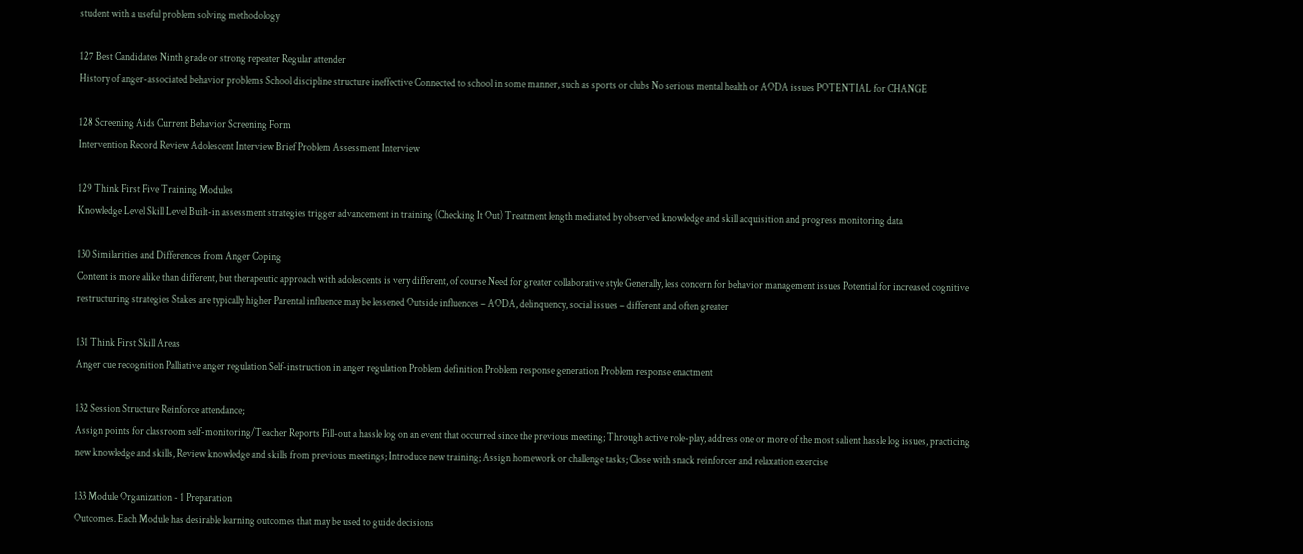student with a useful problem solving methodology

127 Best Candidates Ninth grade or strong repeater Regular attender
History of anger-associated behavior problems School discipline structure ineffective Connected to school in some manner, such as sports or clubs No serious mental health or AODA issues POTENTIAL for CHANGE

128 Screening Aids Current Behavior Screening Form
Intervention Record Review Adolescent Interview Brief Problem Assessment Interview

129 Think First Five Training Modules
Knowledge Level Skill Level Built-in assessment strategies trigger advancement in training (Checking It Out) Treatment length mediated by observed knowledge and skill acquisition and progress monitoring data

130 Similarities and Differences from Anger Coping
Content is more alike than different, but therapeutic approach with adolescents is very different, of course Need for greater collaborative style Generally, less concern for behavior management issues Potential for increased cognitive restructuring strategies Stakes are typically higher Parental influence may be lessened Outside influences – AODA, delinquency, social issues – different and often greater

131 Think First Skill Areas
Anger cue recognition Palliative anger regulation Self-instruction in anger regulation Problem definition Problem response generation Problem response enactment

132 Session Structure Reinforce attendance;
Assign points for classroom self-monitoring/Teacher Reports Fill-out a hassle log on an event that occurred since the previous meeting; Through active role-play, address one or more of the most salient hassle log issues, practicing new knowledge and skills, Review knowledge and skills from previous meetings; Introduce new training; Assign homework or challenge tasks; Close with snack reinforcer and relaxation exercise

133 Module Organization - 1 Preparation
Outcomes. Each Module has desirable learning outcomes that may be used to guide decisions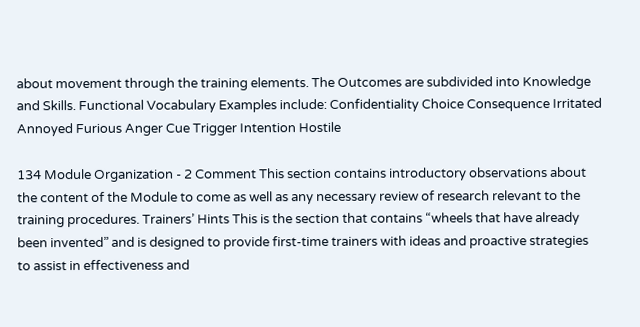about movement through the training elements. The Outcomes are subdivided into Knowledge and Skills. Functional Vocabulary Examples include: Confidentiality Choice Consequence Irritated Annoyed Furious Anger Cue Trigger Intention Hostile

134 Module Organization - 2 Comment This section contains introductory observations about the content of the Module to come as well as any necessary review of research relevant to the training procedures. Trainers’ Hints This is the section that contains “wheels that have already been invented” and is designed to provide first-time trainers with ideas and proactive strategies to assist in effectiveness and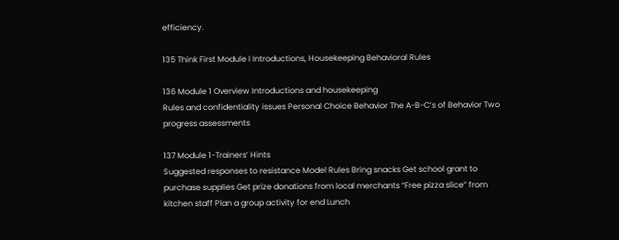efficiency.

135 Think First Module I Introductions, Housekeeping Behavioral Rules

136 Module 1 Overview Introductions and housekeeping
Rules and confidentiality issues Personal Choice Behavior The A-B-C’s of Behavior Two progress assessments

137 Module 1-Trainers’ Hints
Suggested responses to resistance Model Rules Bring snacks Get school grant to purchase supplies Get prize donations from local merchants “Free pizza slice” from kitchen staff Plan a group activity for end Lunch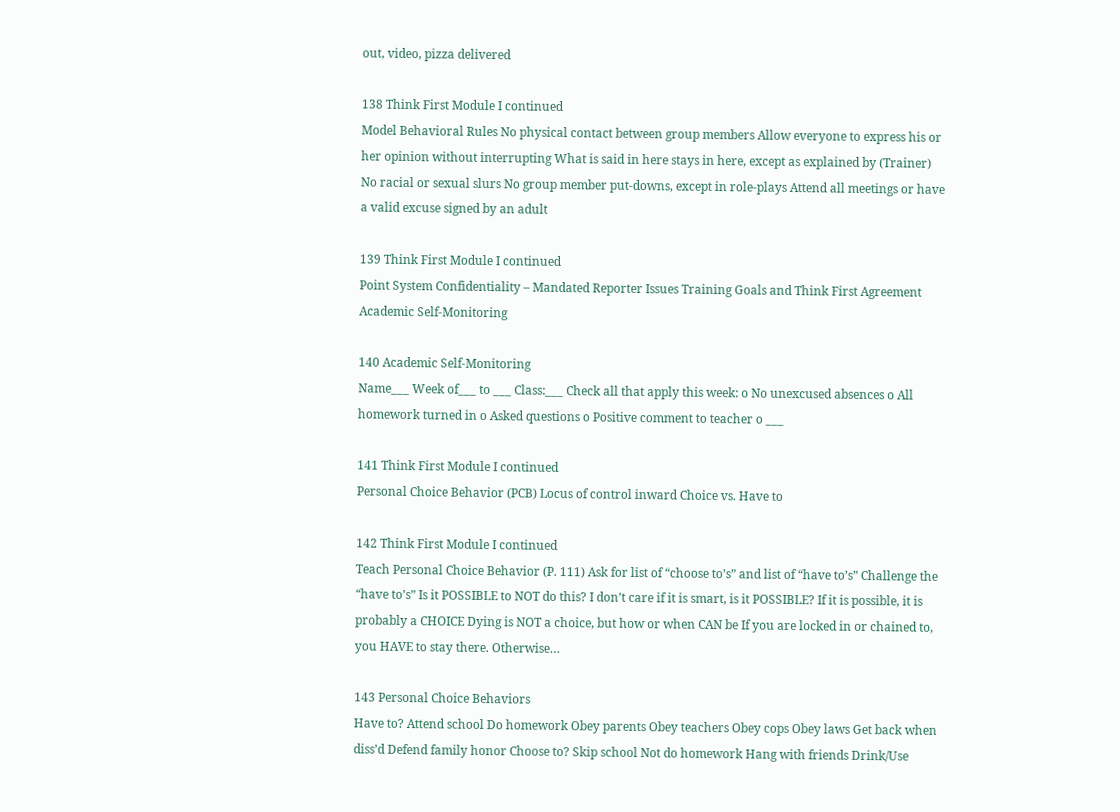out, video, pizza delivered

138 Think First Module I continued
Model Behavioral Rules No physical contact between group members Allow everyone to express his or her opinion without interrupting What is said in here stays in here, except as explained by (Trainer) No racial or sexual slurs No group member put-downs, except in role-plays Attend all meetings or have a valid excuse signed by an adult

139 Think First Module I continued
Point System Confidentiality – Mandated Reporter Issues Training Goals and Think First Agreement Academic Self-Monitoring

140 Academic Self-Monitoring
Name___ Week of___ to ___ Class:___ Check all that apply this week: o No unexcused absences o All homework turned in o Asked questions o Positive comment to teacher o ___

141 Think First Module I continued
Personal Choice Behavior (PCB) Locus of control inward Choice vs. Have to

142 Think First Module I continued
Teach Personal Choice Behavior (P. 111) Ask for list of “choose to’s” and list of “have to’s” Challenge the “have to’s” Is it POSSIBLE to NOT do this? I don’t care if it is smart, is it POSSIBLE? If it is possible, it is probably a CHOICE Dying is NOT a choice, but how or when CAN be If you are locked in or chained to, you HAVE to stay there. Otherwise…

143 Personal Choice Behaviors
Have to? Attend school Do homework Obey parents Obey teachers Obey cops Obey laws Get back when diss’d Defend family honor Choose to? Skip school Not do homework Hang with friends Drink/Use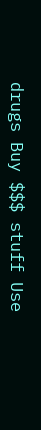drugs Buy $$$ stuff Use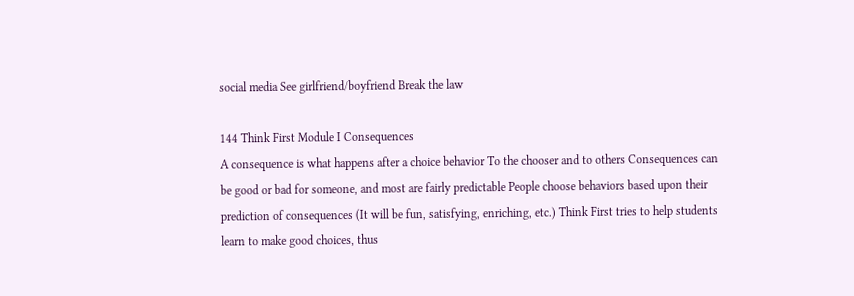social media See girlfriend/boyfriend Break the law

144 Think First Module I Consequences
A consequence is what happens after a choice behavior To the chooser and to others Consequences can be good or bad for someone, and most are fairly predictable People choose behaviors based upon their prediction of consequences (It will be fun, satisfying, enriching, etc.) Think First tries to help students learn to make good choices, thus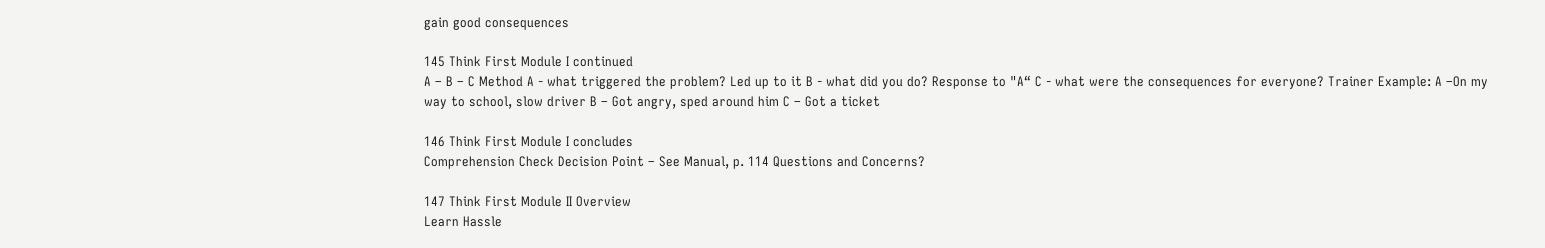gain good consequences

145 Think First Module I continued
A – B – C Method A - what triggered the problem? Led up to it B - what did you do? Response to "A“ C - what were the consequences for everyone? Trainer Example: A –On my way to school, slow driver B – Got angry, sped around him C – Got a ticket

146 Think First Module I concludes
Comprehension Check Decision Point – See Manual, p. 114 Questions and Concerns?

147 Think First Module II Overview
Learn Hassle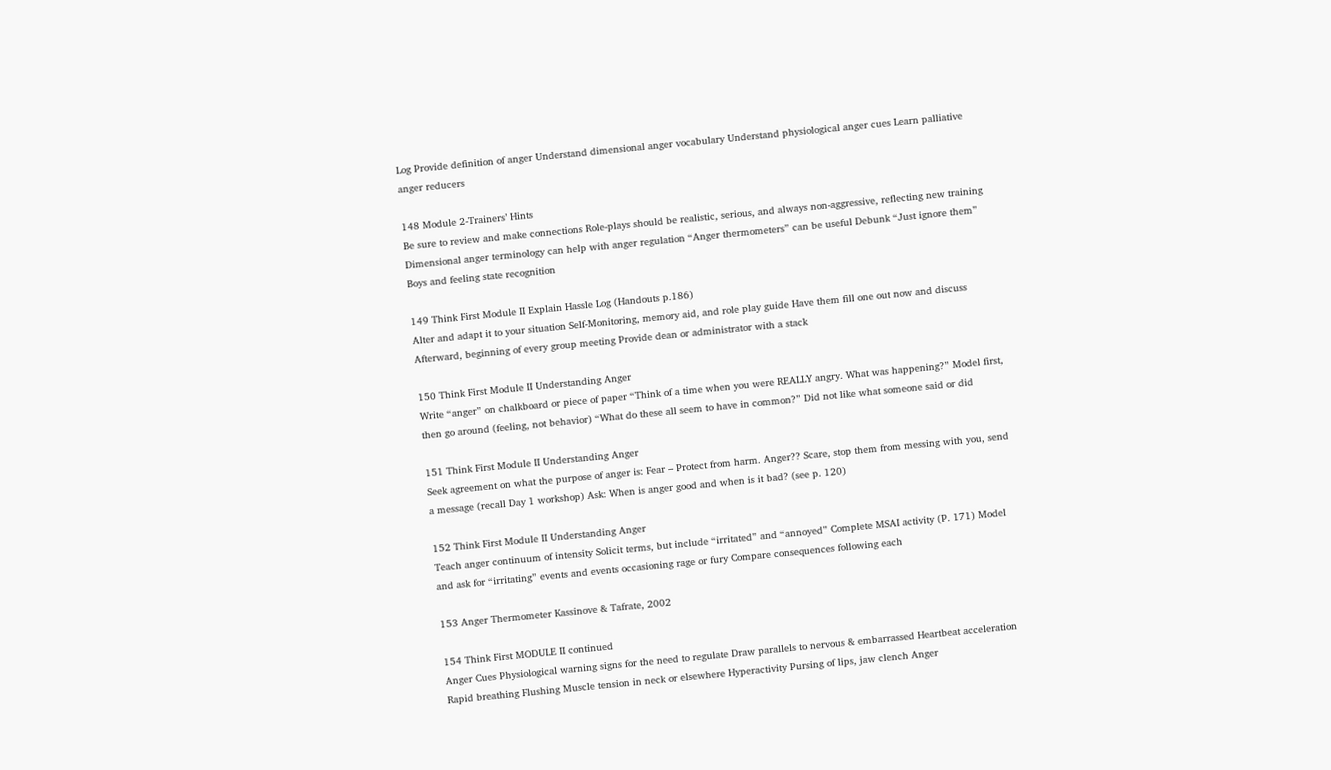Log Provide definition of anger Understand dimensional anger vocabulary Understand physiological anger cues Learn palliative anger reducers

148 Module 2-Trainers’ Hints
Be sure to review and make connections Role-plays should be realistic, serious, and always non-aggressive, reflecting new training Dimensional anger terminology can help with anger regulation “Anger thermometers” can be useful Debunk “Just ignore them” Boys and feeling state recognition

149 Think First Module II Explain Hassle Log (Handouts p.186)
Alter and adapt it to your situation Self-Monitoring, memory aid, and role play guide Have them fill one out now and discuss Afterward, beginning of every group meeting Provide dean or administrator with a stack

150 Think First Module II Understanding Anger
Write “anger” on chalkboard or piece of paper “Think of a time when you were REALLY angry. What was happening?” Model first, then go around (feeling, not behavior) “What do these all seem to have in common?” Did not like what someone said or did

151 Think First Module II Understanding Anger
Seek agreement on what the purpose of anger is: Fear – Protect from harm. Anger?? Scare, stop them from messing with you, send a message (recall Day 1 workshop) Ask: When is anger good and when is it bad? (see p. 120)

152 Think First Module II Understanding Anger
Teach anger continuum of intensity Solicit terms, but include “irritated” and “annoyed” Complete MSAI activity (P. 171) Model and ask for “irritating” events and events occasioning rage or fury Compare consequences following each

153 Anger Thermometer Kassinove & Tafrate, 2002

154 Think First MODULE II continued
Anger Cues Physiological warning signs for the need to regulate Draw parallels to nervous & embarrassed Heartbeat acceleration Rapid breathing Flushing Muscle tension in neck or elsewhere Hyperactivity Pursing of lips, jaw clench Anger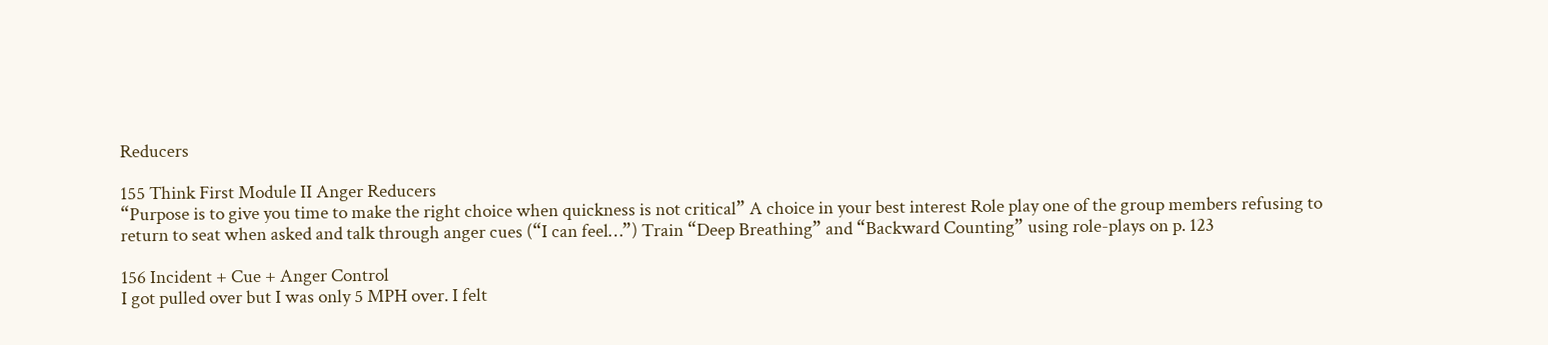Reducers

155 Think First Module II Anger Reducers
“Purpose is to give you time to make the right choice when quickness is not critical” A choice in your best interest Role play one of the group members refusing to return to seat when asked and talk through anger cues (“I can feel…”) Train “Deep Breathing” and “Backward Counting” using role-plays on p. 123

156 Incident + Cue + Anger Control
I got pulled over but I was only 5 MPH over. I felt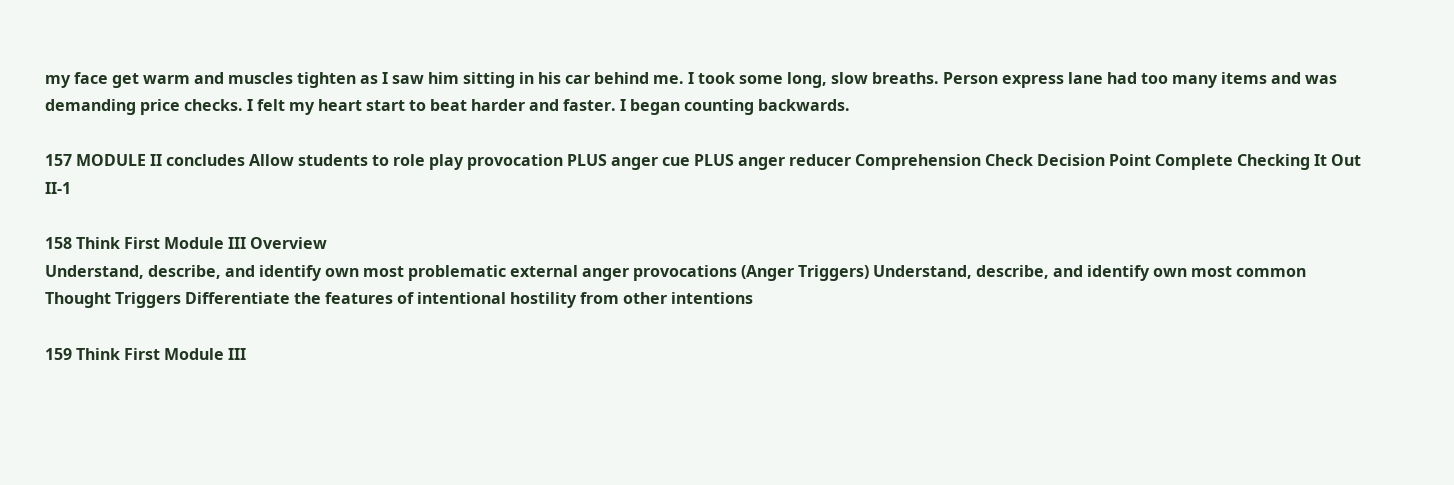my face get warm and muscles tighten as I saw him sitting in his car behind me. I took some long, slow breaths. Person express lane had too many items and was demanding price checks. I felt my heart start to beat harder and faster. I began counting backwards.

157 MODULE II concludes Allow students to role play provocation PLUS anger cue PLUS anger reducer Comprehension Check Decision Point Complete Checking It Out II-1

158 Think First Module III Overview
Understand, describe, and identify own most problematic external anger provocations (Anger Triggers) Understand, describe, and identify own most common Thought Triggers Differentiate the features of intentional hostility from other intentions

159 Think First Module III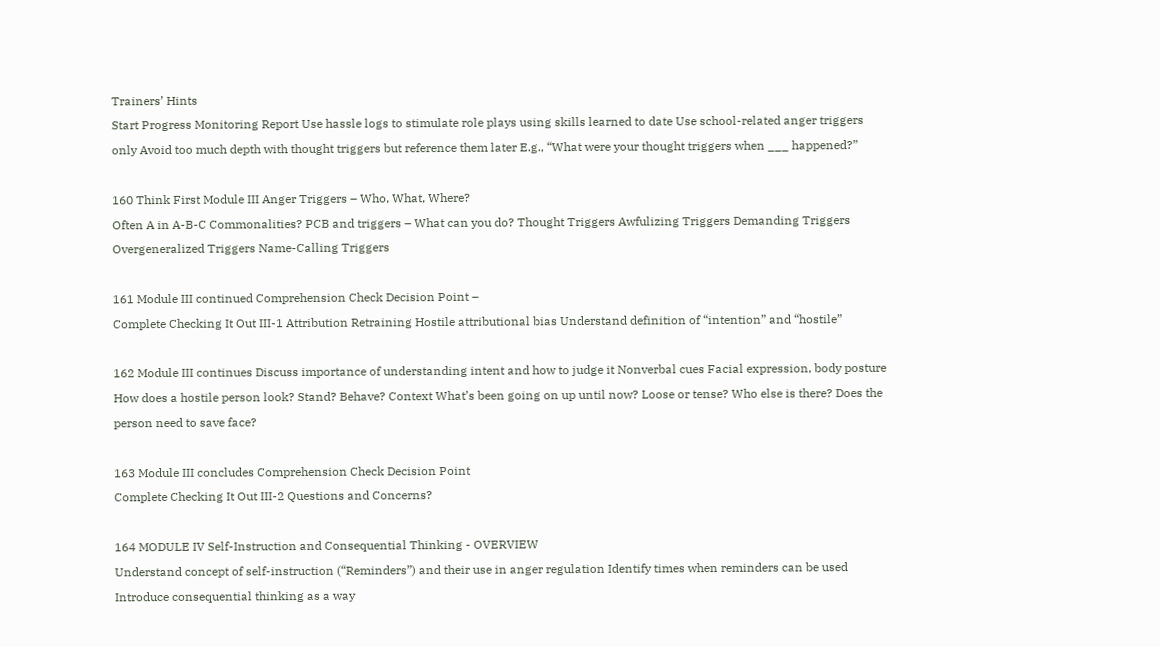Trainers’ Hints
Start Progress Monitoring Report Use hassle logs to stimulate role plays using skills learned to date Use school-related anger triggers only Avoid too much depth with thought triggers but reference them later E.g., “What were your thought triggers when ___ happened?”

160 Think First Module III Anger Triggers – Who, What, Where?
Often A in A-B-C Commonalities? PCB and triggers – What can you do? Thought Triggers Awfulizing Triggers Demanding Triggers Overgeneralized Triggers Name-Calling Triggers

161 Module III continued Comprehension Check Decision Point –
Complete Checking It Out III-1 Attribution Retraining Hostile attributional bias Understand definition of “intention” and “hostile”

162 Module III continues Discuss importance of understanding intent and how to judge it Nonverbal cues Facial expression, body posture How does a hostile person look? Stand? Behave? Context What’s been going on up until now? Loose or tense? Who else is there? Does the person need to save face?

163 Module III concludes Comprehension Check Decision Point
Complete Checking It Out III-2 Questions and Concerns?

164 MODULE IV Self-Instruction and Consequential Thinking - OVERVIEW
Understand concept of self-instruction (“Reminders”) and their use in anger regulation Identify times when reminders can be used Introduce consequential thinking as a way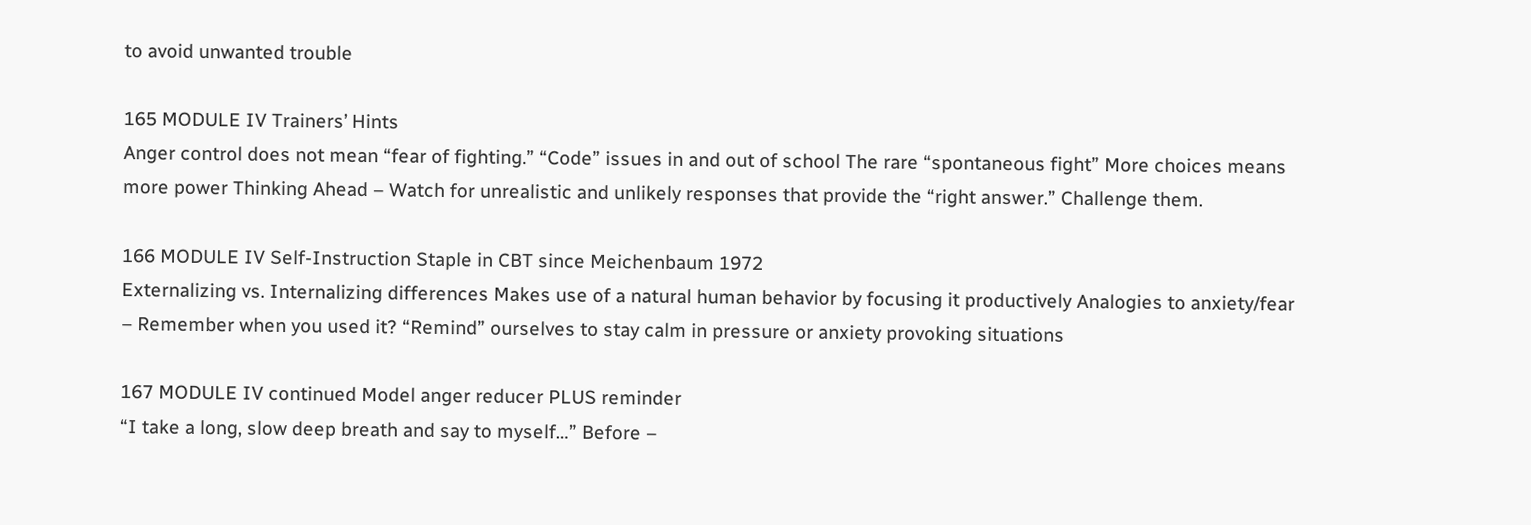to avoid unwanted trouble

165 MODULE IV Trainers’ Hints
Anger control does not mean “fear of fighting.” “Code” issues in and out of school The rare “spontaneous fight” More choices means more power Thinking Ahead – Watch for unrealistic and unlikely responses that provide the “right answer.” Challenge them.

166 MODULE IV Self-Instruction Staple in CBT since Meichenbaum 1972
Externalizing vs. Internalizing differences Makes use of a natural human behavior by focusing it productively Analogies to anxiety/fear – Remember when you used it? “Remind” ourselves to stay calm in pressure or anxiety provoking situations

167 MODULE IV continued Model anger reducer PLUS reminder
“I take a long, slow deep breath and say to myself…” Before –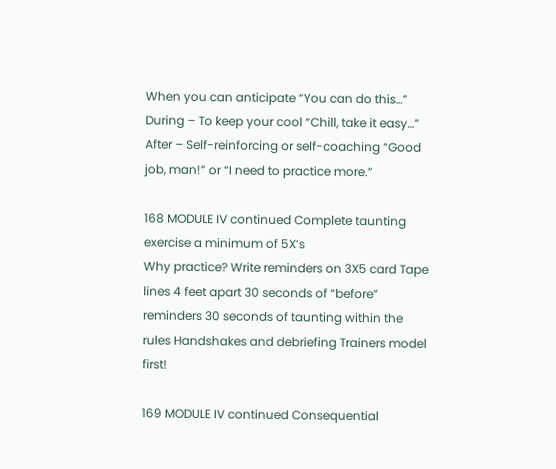When you can anticipate “You can do this…” During – To keep your cool “Chill, take it easy…” After – Self-reinforcing or self-coaching “Good job, man!” or “I need to practice more.”

168 MODULE IV continued Complete taunting exercise a minimum of 5X’s
Why practice? Write reminders on 3X5 card Tape lines 4 feet apart 30 seconds of “before” reminders 30 seconds of taunting within the rules Handshakes and debriefing Trainers model first!

169 MODULE IV continued Consequential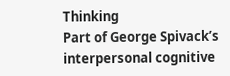Thinking
Part of George Spivack’s interpersonal cognitive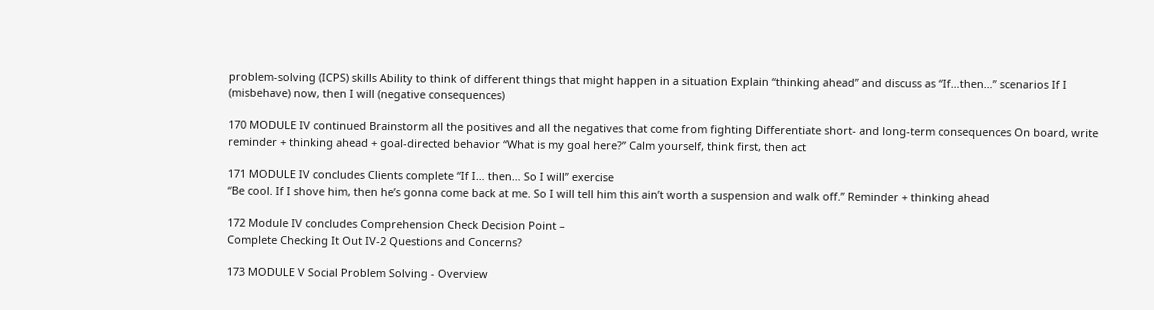problem-solving (ICPS) skills Ability to think of different things that might happen in a situation Explain “thinking ahead” and discuss as “If…then…” scenarios If I (misbehave) now, then I will (negative consequences)

170 MODULE IV continued Brainstorm all the positives and all the negatives that come from fighting Differentiate short- and long-term consequences On board, write reminder + thinking ahead + goal-directed behavior “What is my goal here?” Calm yourself, think first, then act

171 MODULE IV concludes Clients complete “If I… then… So I will” exercise
“Be cool. If I shove him, then he’s gonna come back at me. So I will tell him this ain’t worth a suspension and walk off.” Reminder + thinking ahead

172 Module IV concludes Comprehension Check Decision Point –
Complete Checking It Out IV-2 Questions and Concerns?

173 MODULE V Social Problem Solving - Overview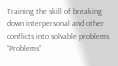Training the skill of breaking down interpersonal and other conflicts into solvable problems “Problems”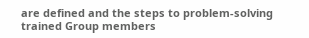are defined and the steps to problem-solving trained Group members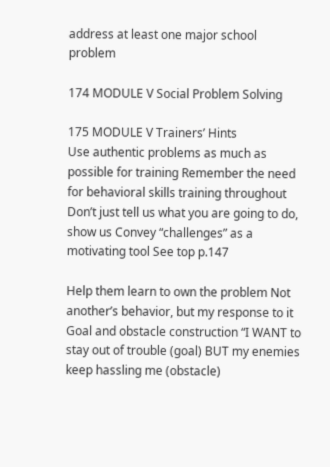address at least one major school problem

174 MODULE V Social Problem Solving

175 MODULE V Trainers’ Hints
Use authentic problems as much as possible for training Remember the need for behavioral skills training throughout Don’t just tell us what you are going to do, show us Convey “challenges” as a motivating tool See top p.147

Help them learn to own the problem Not another’s behavior, but my response to it Goal and obstacle construction “I WANT to stay out of trouble (goal) BUT my enemies keep hassling me (obstacle)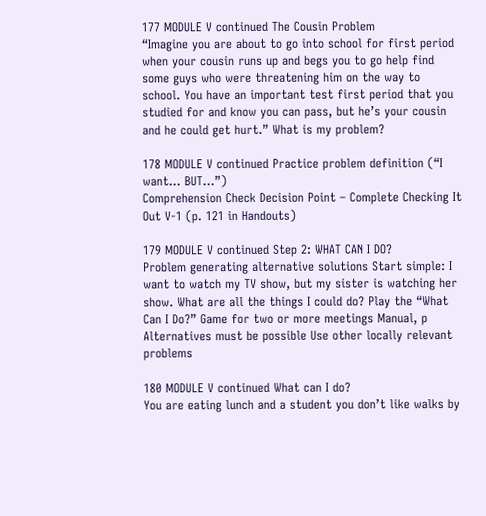177 MODULE V continued The Cousin Problem
“Imagine you are about to go into school for first period when your cousin runs up and begs you to go help find some guys who were threatening him on the way to school. You have an important test first period that you studied for and know you can pass, but he’s your cousin and he could get hurt.” What is my problem?

178 MODULE V continued Practice problem definition (“I want… BUT…”)
Comprehension Check Decision Point – Complete Checking It Out V-1 (p. 121 in Handouts)

179 MODULE V continued Step 2: WHAT CAN I DO?
Problem generating alternative solutions Start simple: I want to watch my TV show, but my sister is watching her show. What are all the things I could do? Play the “What Can I Do?” Game for two or more meetings Manual, p Alternatives must be possible Use other locally relevant problems

180 MODULE V continued What can I do?
You are eating lunch and a student you don’t like walks by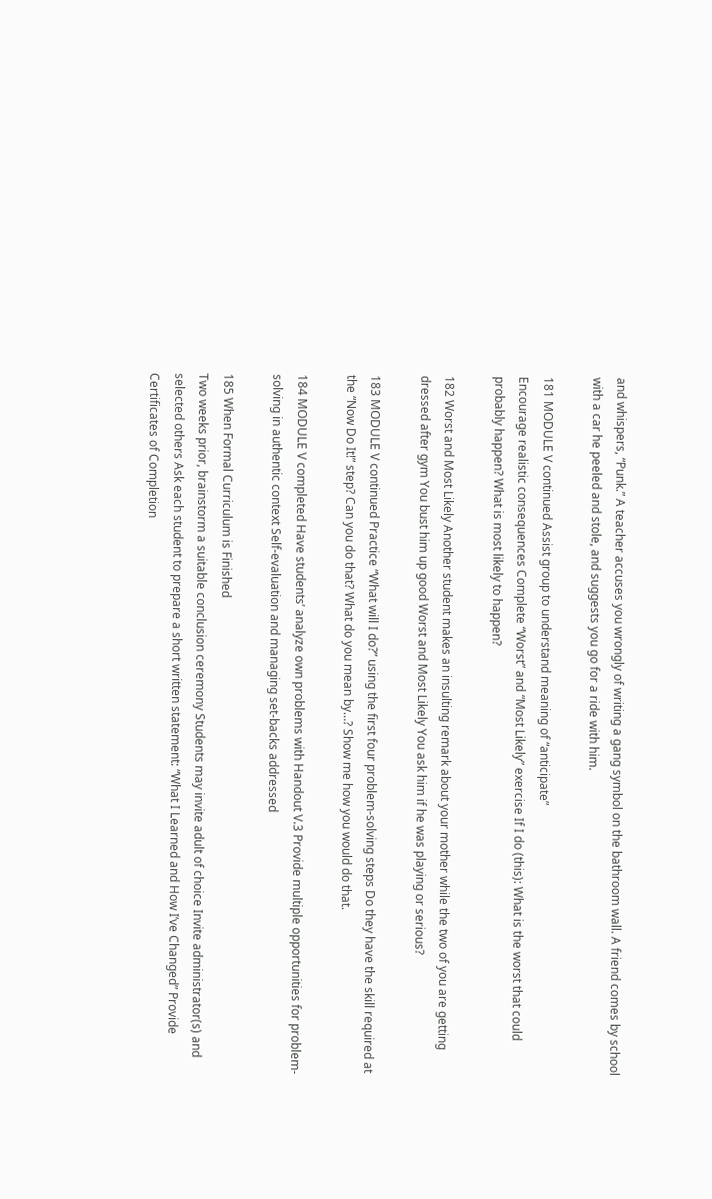and whispers, “Punk.” A teacher accuses you wrongly of writing a gang symbol on the bathroom wall. A friend comes by school with a car he peeled and stole, and suggests you go for a ride with him.

181 MODULE V continued Assist group to understand meaning of “anticipate”
Encourage realistic consequences Complete “Worst” and “Most Likely” exercise If I do (this): What is the worst that could probably happen? What is most likely to happen?

182 Worst and Most Likely Another student makes an insulting remark about your mother while the two of you are getting dressed after gym You bust him up good Worst and Most Likely You ask him if he was playing or serious?

183 MODULE V continued Practice “What will I do?” using the first four problem-solving steps Do they have the skill required at the “Now Do It!” step? Can you do that? What do you mean by…? Show me how you would do that.

184 MODULE V completed Have students’ analyze own problems with Handout V.3 Provide multiple opportunities for problem-solving in authentic context Self-evaluation and managing set-backs addressed

185 When Formal Curriculum is Finished
Two weeks prior, brainstorm a suitable conclusion ceremony Students may invite adult of choice Invite administrator(s) and selected others Ask each student to prepare a short written statement: “What I Learned and How I’ve Changed” Provide Certificates of Completion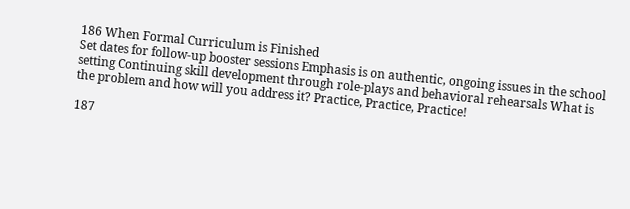186 When Formal Curriculum is Finished
Set dates for follow-up booster sessions Emphasis is on authentic, ongoing issues in the school setting Continuing skill development through role-plays and behavioral rehearsals What is the problem and how will you address it? Practice, Practice, Practice!

187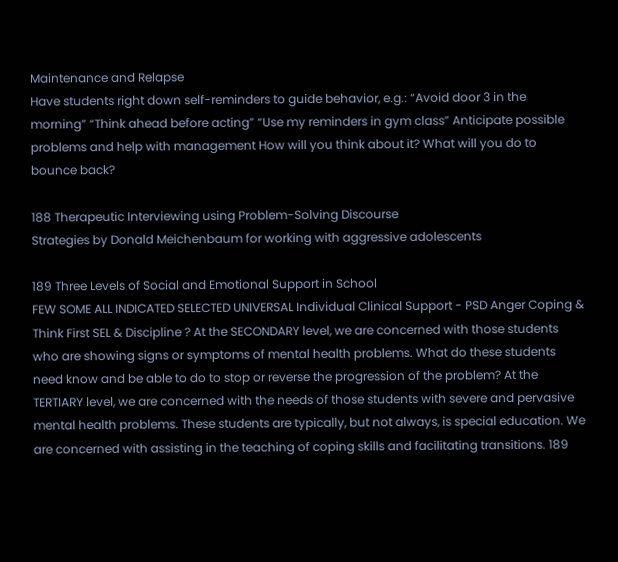Maintenance and Relapse
Have students right down self-reminders to guide behavior, e.g.: “Avoid door 3 in the morning” “Think ahead before acting” “Use my reminders in gym class” Anticipate possible problems and help with management How will you think about it? What will you do to bounce back?

188 Therapeutic Interviewing using Problem-Solving Discourse
Strategies by Donald Meichenbaum for working with aggressive adolescents

189 Three Levels of Social and Emotional Support in School
FEW SOME ALL INDICATED SELECTED UNIVERSAL Individual Clinical Support - PSD Anger Coping & Think First SEL & Discipline ? At the SECONDARY level, we are concerned with those students who are showing signs or symptoms of mental health problems. What do these students need know and be able to do to stop or reverse the progression of the problem? At the TERTIARY level, we are concerned with the needs of those students with severe and pervasive mental health problems. These students are typically, but not always, is special education. We are concerned with assisting in the teaching of coping skills and facilitating transitions. 189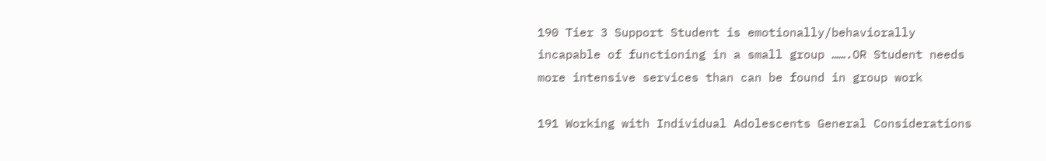190 Tier 3 Support Student is emotionally/behaviorally incapable of functioning in a small group …….OR Student needs more intensive services than can be found in group work

191 Working with Individual Adolescents General Considerations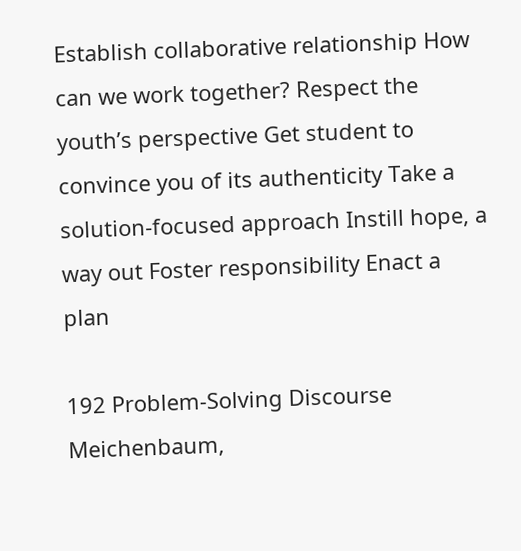Establish collaborative relationship How can we work together? Respect the youth’s perspective Get student to convince you of its authenticity Take a solution-focused approach Instill hope, a way out Foster responsibility Enact a plan

192 Problem-Solving Discourse Meichenbaum,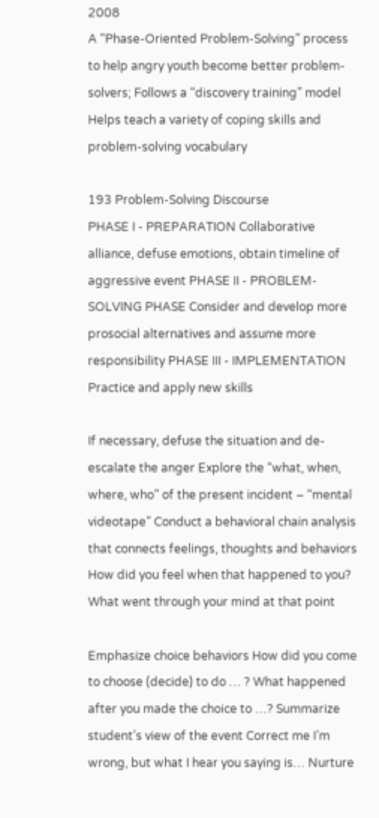2008
A “Phase-Oriented Problem-Solving” process to help angry youth become better problem-solvers; Follows a “discovery training” model Helps teach a variety of coping skills and problem-solving vocabulary

193 Problem-Solving Discourse
PHASE I - PREPARATION Collaborative alliance, defuse emotions, obtain timeline of aggressive event PHASE II - PROBLEM-SOLVING PHASE Consider and develop more prosocial alternatives and assume more responsibility PHASE III - IMPLEMENTATION Practice and apply new skills

If necessary, defuse the situation and de-escalate the anger Explore the “what, when, where, who” of the present incident – “mental videotape” Conduct a behavioral chain analysis that connects feelings, thoughts and behaviors How did you feel when that happened to you? What went through your mind at that point

Emphasize choice behaviors How did you come to choose (decide) to do … ? What happened after you made the choice to …? Summarize student’s view of the event Correct me I’m wrong, but what I hear you saying is… Nurture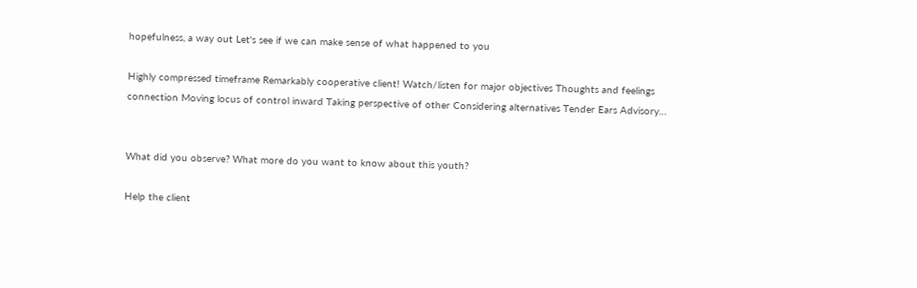hopefulness, a way out Let's see if we can make sense of what happened to you

Highly compressed timeframe Remarkably cooperative client! Watch/listen for major objectives Thoughts and feelings connection Moving locus of control inward Taking perspective of other Considering alternatives Tender Ears Advisory…


What did you observe? What more do you want to know about this youth?

Help the client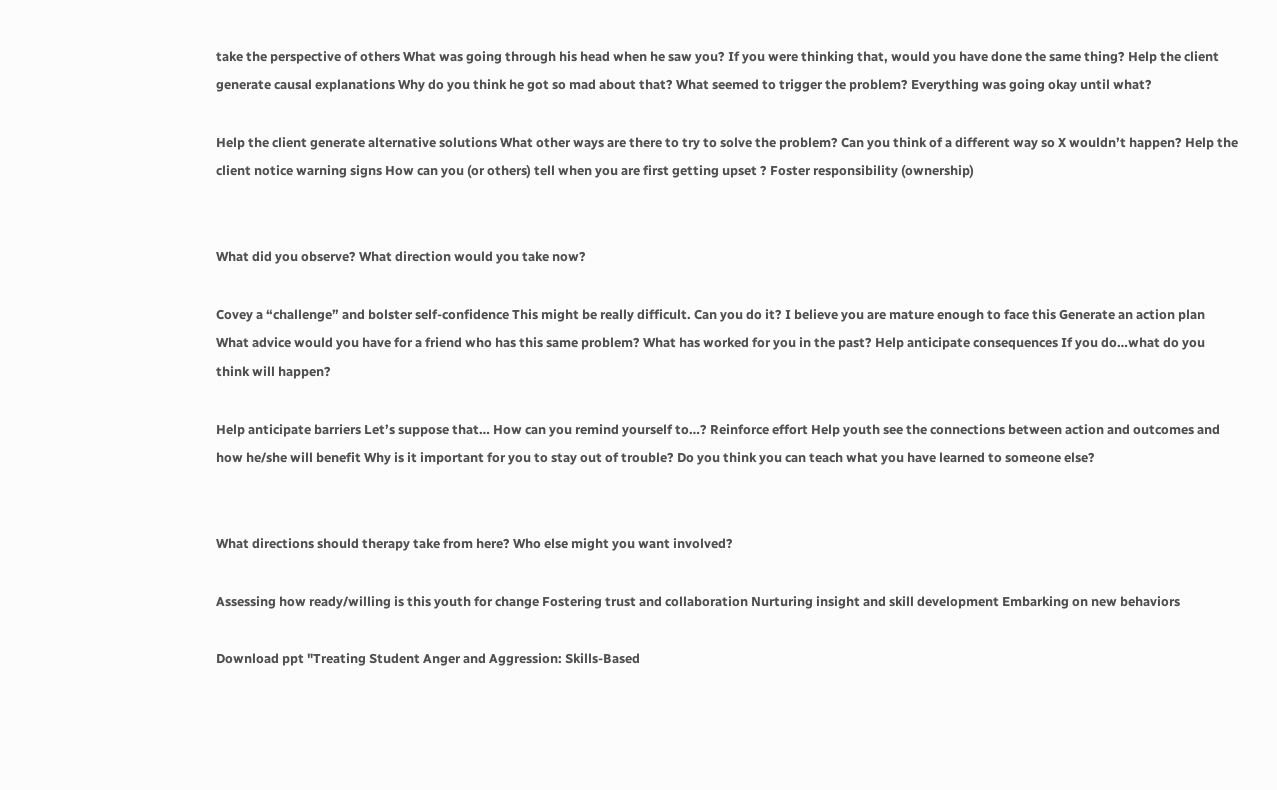take the perspective of others What was going through his head when he saw you? If you were thinking that, would you have done the same thing? Help the client generate causal explanations Why do you think he got so mad about that? What seemed to trigger the problem? Everything was going okay until what?

Help the client generate alternative solutions What other ways are there to try to solve the problem? Can you think of a different way so X wouldn’t happen? Help the client notice warning signs How can you (or others) tell when you are first getting upset ? Foster responsibility (ownership)


What did you observe? What direction would you take now?

Covey a “challenge” and bolster self-confidence This might be really difficult. Can you do it? I believe you are mature enough to face this Generate an action plan What advice would you have for a friend who has this same problem? What has worked for you in the past? Help anticipate consequences If you do…what do you think will happen?

Help anticipate barriers Let’s suppose that… How can you remind yourself to…? Reinforce effort Help youth see the connections between action and outcomes and how he/she will benefit Why is it important for you to stay out of trouble? Do you think you can teach what you have learned to someone else?


What directions should therapy take from here? Who else might you want involved?

Assessing how ready/willing is this youth for change Fostering trust and collaboration Nurturing insight and skill development Embarking on new behaviors

Download ppt "Treating Student Anger and Aggression: Skills-Based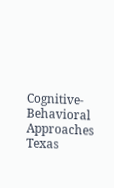Cognitive-Behavioral Approaches Texas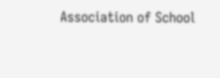Association of School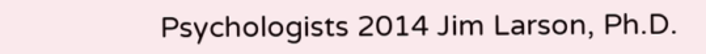Psychologists 2014 Jim Larson, Ph.D.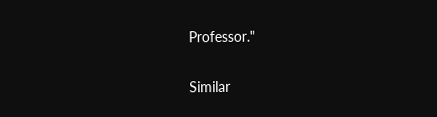Professor."

Similar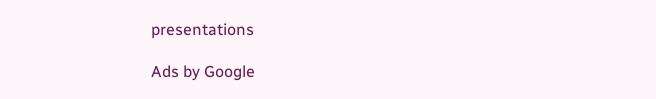presentations

Ads by Google